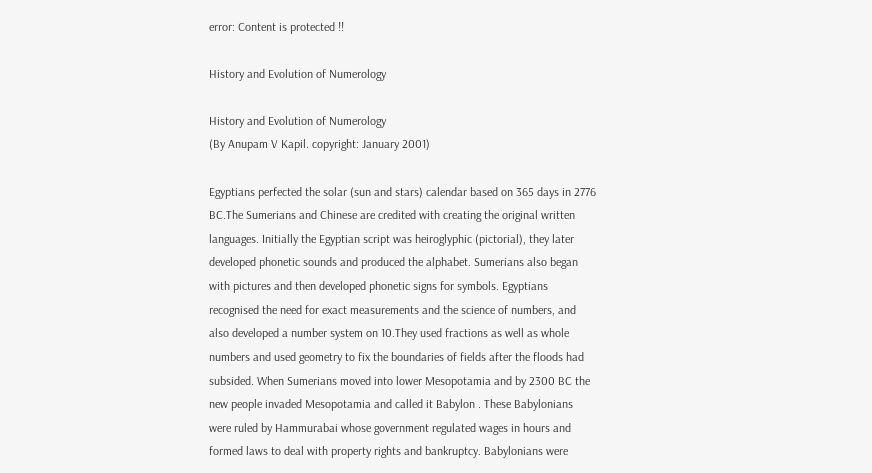error: Content is protected !!

History and Evolution of Numerology

History and Evolution of Numerology
(By Anupam V Kapil. copyright: January 2001)

Egyptians perfected the solar (sun and stars) calendar based on 365 days in 2776 BC.The Sumerians and Chinese are credited with creating the original written languages. Initially the Egyptian script was heiroglyphic (pictorial), they later developed phonetic sounds and produced the alphabet. Sumerians also began with pictures and then developed phonetic signs for symbols. Egyptians recognised the need for exact measurements and the science of numbers, and also developed a number system on 10.They used fractions as well as whole numbers and used geometry to fix the boundaries of fields after the floods had subsided. When Sumerians moved into lower Mesopotamia and by 2300 BC the new people invaded Mesopotamia and called it Babylon . These Babylonians were ruled by Hammurabai whose government regulated wages in hours and formed laws to deal with property rights and bankruptcy. Babylonians were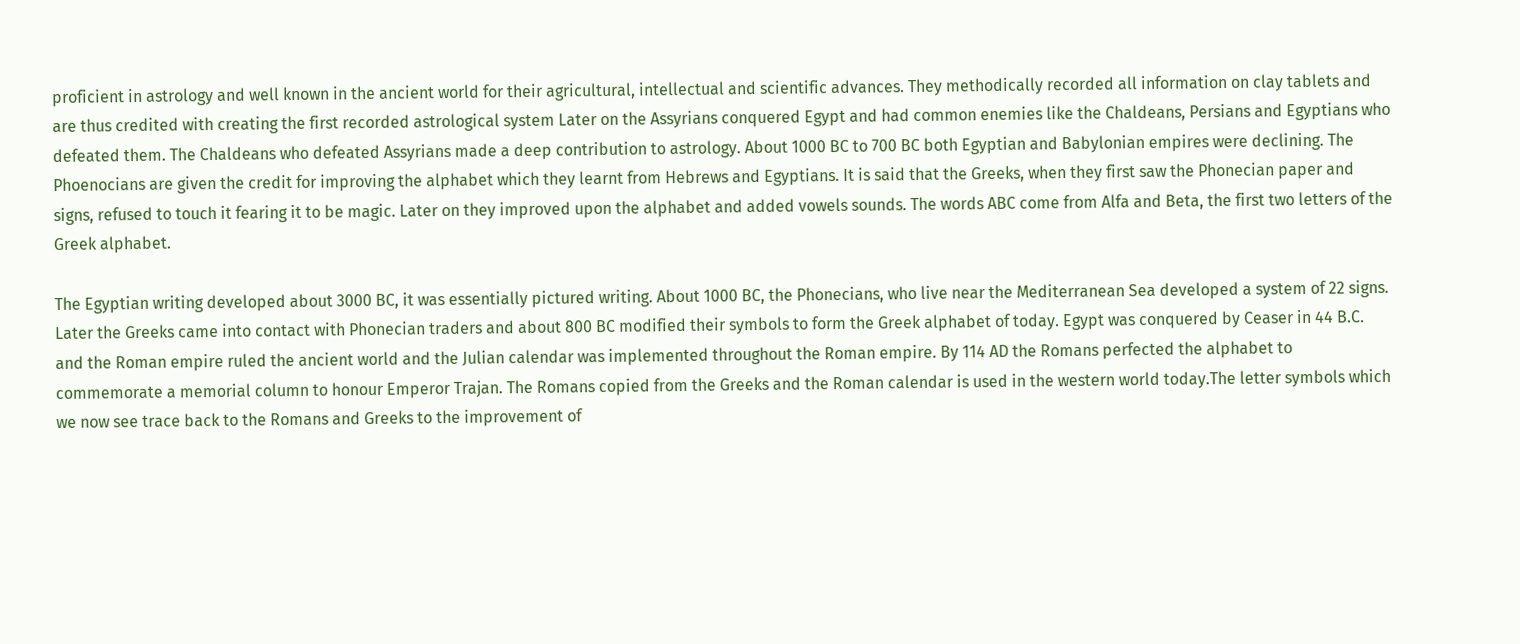proficient in astrology and well known in the ancient world for their agricultural, intellectual and scientific advances. They methodically recorded all information on clay tablets and are thus credited with creating the first recorded astrological system Later on the Assyrians conquered Egypt and had common enemies like the Chaldeans, Persians and Egyptians who defeated them. The Chaldeans who defeated Assyrians made a deep contribution to astrology. About 1000 BC to 700 BC both Egyptian and Babylonian empires were declining. The Phoenocians are given the credit for improving the alphabet which they learnt from Hebrews and Egyptians. It is said that the Greeks, when they first saw the Phonecian paper and signs, refused to touch it fearing it to be magic. Later on they improved upon the alphabet and added vowels sounds. The words ABC come from Alfa and Beta, the first two letters of the Greek alphabet.

The Egyptian writing developed about 3000 BC, it was essentially pictured writing. About 1000 BC, the Phonecians, who live near the Mediterranean Sea developed a system of 22 signs. Later the Greeks came into contact with Phonecian traders and about 800 BC modified their symbols to form the Greek alphabet of today. Egypt was conquered by Ceaser in 44 B.C. and the Roman empire ruled the ancient world and the Julian calendar was implemented throughout the Roman empire. By 114 AD the Romans perfected the alphabet to commemorate a memorial column to honour Emperor Trajan. The Romans copied from the Greeks and the Roman calendar is used in the western world today.The letter symbols which we now see trace back to the Romans and Greeks to the improvement of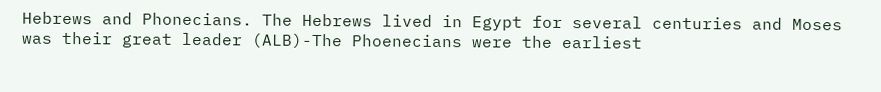Hebrews and Phonecians. The Hebrews lived in Egypt for several centuries and Moses was their great leader (ALB)-The Phoenecians were the earliest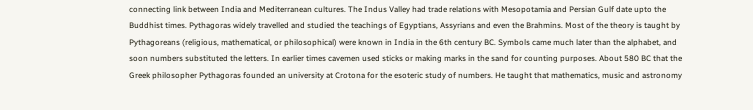connecting link between India and Mediterranean cultures. The Indus Valley had trade relations with Mesopotamia and Persian Gulf date upto the Buddhist times. Pythagoras widely travelled and studied the teachings of Egyptians, Assyrians and even the Brahmins. Most of the theory is taught by Pythagoreans (religious, mathematical, or philosophical) were known in India in the 6th century BC. Symbols came much later than the alphabet, and soon numbers substituted the letters. In earlier times cavemen used sticks or making marks in the sand for counting purposes. About 580 BC that the Greek philosopher Pythagoras founded an university at Crotona for the esoteric study of numbers. He taught that mathematics, music and astronomy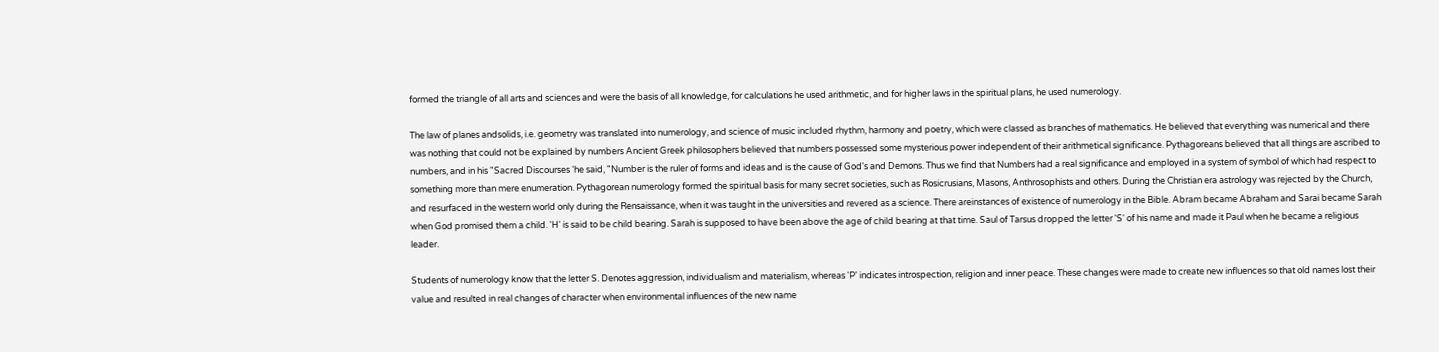formed the triangle of all arts and sciences and were the basis of all knowledge, for calculations he used arithmetic, and for higher laws in the spiritual plans, he used numerology.

The law of planes andsolids, i.e. geometry was translated into numerology, and science of music included rhythm, harmony and poetry, which were classed as branches of mathematics. He believed that everything was numerical and there was nothing that could not be explained by numbers Ancient Greek philosophers believed that numbers possessed some mysterious power independent of their arithmetical significance. Pythagoreans believed that all things are ascribed to numbers, and in his "Sacred Discourses ‘he said, "Number is the ruler of forms and ideas and is the cause of God's and Demons. Thus we find that Numbers had a real significance and employed in a system of symbol of which had respect to something more than mere enumeration. Pythagorean numerology formed the spiritual basis for many secret societies, such as Rosicrusians, Masons, Anthrosophists and others. During the Christian era astrology was rejected by the Church, and resurfaced in the western world only during the Rensaissance, when it was taught in the universities and revered as a science. There areinstances of existence of numerology in the Bible. Abram became Abraham and Sarai became Sarah when God promised them a child. 'H' is said to be child bearing. Sarah is supposed to have been above the age of child bearing at that time. Saul of Tarsus dropped the letter 'S' of his name and made it Paul when he became a religious leader.

Students of numerology know that the letter S. Denotes aggression, individualism and materialism, whereas 'P' indicates introspection, religion and inner peace. These changes were made to create new influences so that old names lost their value and resulted in real changes of character when environmental influences of the new name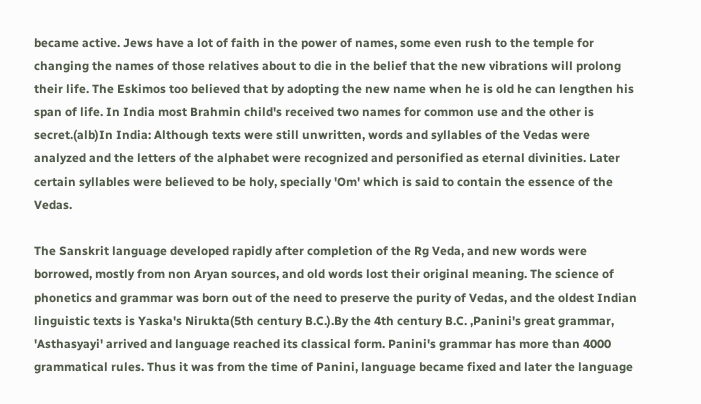became active. Jews have a lot of faith in the power of names, some even rush to the temple for changing the names of those relatives about to die in the belief that the new vibrations will prolong their life. The Eskimos too believed that by adopting the new name when he is old he can lengthen his span of life. In India most Brahmin child's received two names for common use and the other is secret.(alb)In India: Although texts were still unwritten, words and syllables of the Vedas were analyzed and the letters of the alphabet were recognized and personified as eternal divinities. Later certain syllables were believed to be holy, specially 'Om' which is said to contain the essence of the Vedas.

The Sanskrit language developed rapidly after completion of the Rg Veda, and new words were borrowed, mostly from non Aryan sources, and old words lost their original meaning. The science of phonetics and grammar was born out of the need to preserve the purity of Vedas, and the oldest Indian linguistic texts is Yaska's Nirukta(5th century B.C.).By the 4th century B.C. ,Panini's great grammar, 'Asthasyayi' arrived and language reached its classical form. Panini's grammar has more than 4000 grammatical rules. Thus it was from the time of Panini, language became fixed and later the language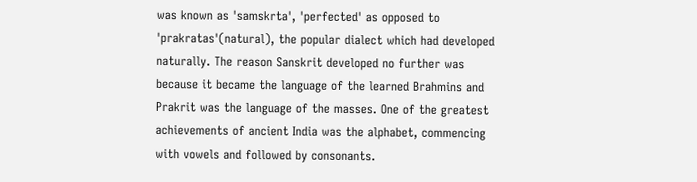was known as 'samskrta', 'perfected' as opposed to 'prakratas'(natural), the popular dialect which had developed naturally. The reason Sanskrit developed no further was because it became the language of the learned Brahmins and Prakrit was the language of the masses. One of the greatest achievements of ancient India was the alphabet, commencing with vowels and followed by consonants.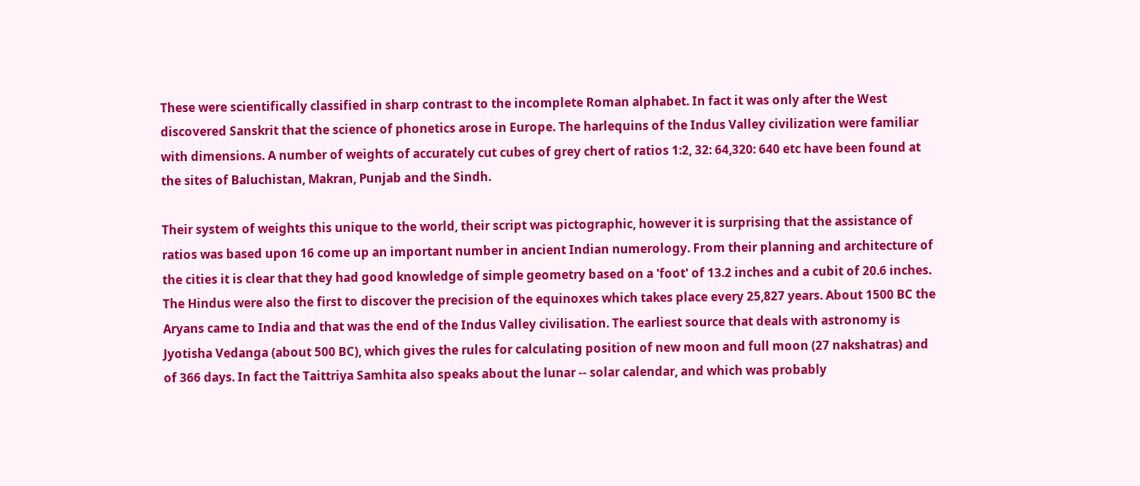These were scientifically classified in sharp contrast to the incomplete Roman alphabet. In fact it was only after the West discovered Sanskrit that the science of phonetics arose in Europe. The harlequins of the Indus Valley civilization were familiar with dimensions. A number of weights of accurately cut cubes of grey chert of ratios 1:2, 32: 64,320: 640 etc have been found at the sites of Baluchistan, Makran, Punjab and the Sindh.

Their system of weights this unique to the world, their script was pictographic, however it is surprising that the assistance of ratios was based upon 16 come up an important number in ancient Indian numerology. From their planning and architecture of the cities it is clear that they had good knowledge of simple geometry based on a 'foot' of 13.2 inches and a cubit of 20.6 inches. The Hindus were also the first to discover the precision of the equinoxes which takes place every 25,827 years. About 1500 BC the Aryans came to India and that was the end of the Indus Valley civilisation. The earliest source that deals with astronomy is Jyotisha Vedanga (about 500 BC), which gives the rules for calculating position of new moon and full moon (27 nakshatras) and of 366 days. In fact the Taittriya Samhita also speaks about the lunar -- solar calendar, and which was probably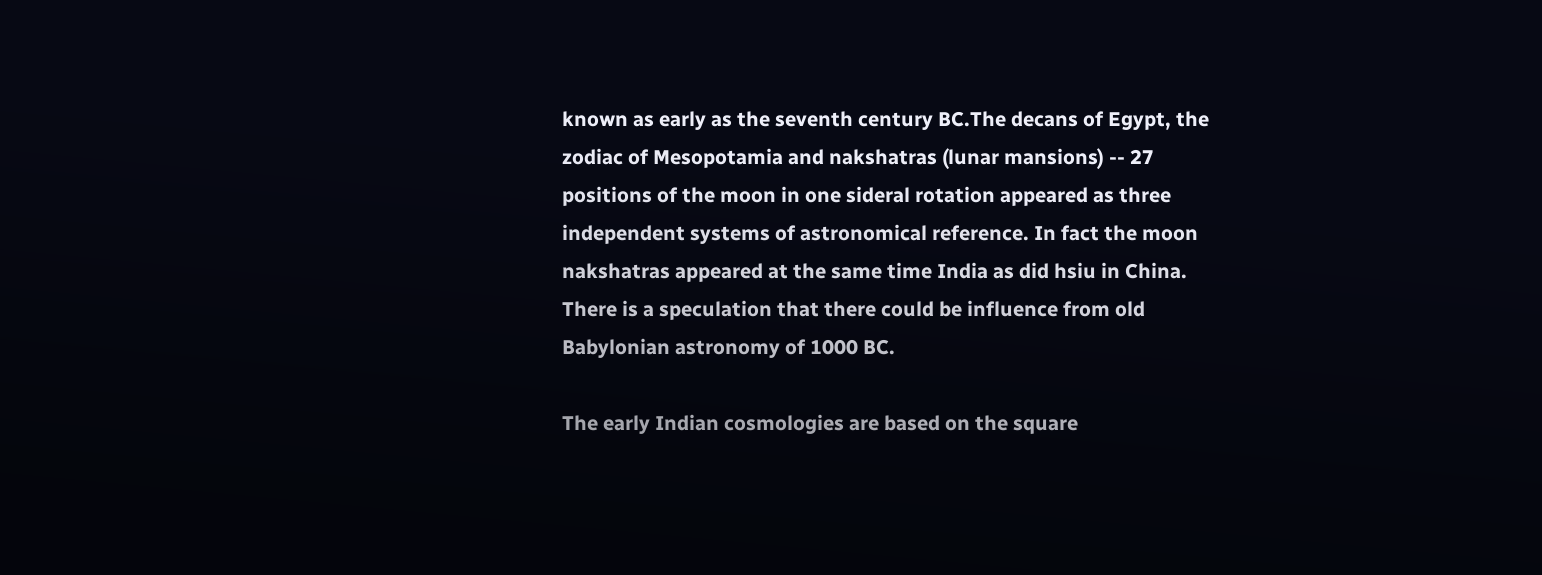known as early as the seventh century BC.The decans of Egypt, the zodiac of Mesopotamia and nakshatras (lunar mansions) -- 27 positions of the moon in one sideral rotation appeared as three independent systems of astronomical reference. In fact the moon nakshatras appeared at the same time India as did hsiu in China. There is a speculation that there could be influence from old Babylonian astronomy of 1000 BC.

The early Indian cosmologies are based on the square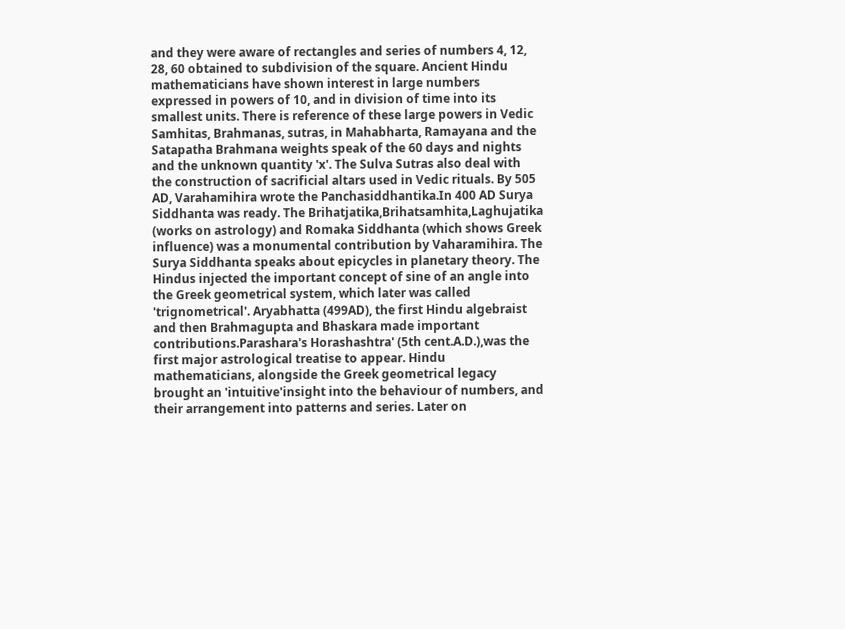and they were aware of rectangles and series of numbers 4, 12, 28, 60 obtained to subdivision of the square. Ancient Hindu mathematicians have shown interest in large numbers expressed in powers of 10, and in division of time into its smallest units. There is reference of these large powers in Vedic Samhitas, Brahmanas, sutras, in Mahabharta, Ramayana and the Satapatha Brahmana weights speak of the 60 days and nights and the unknown quantity 'x'. The Sulva Sutras also deal with the construction of sacrificial altars used in Vedic rituals. By 505 AD, Varahamihira wrote the Panchasiddhantika.In 400 AD Surya Siddhanta was ready. The Brihatjatika,Brihatsamhita,Laghujatika (works on astrology) and Romaka Siddhanta (which shows Greek influence) was a monumental contribution by Vaharamihira. The Surya Siddhanta speaks about epicycles in planetary theory. The Hindus injected the important concept of sine of an angle into the Greek geometrical system, which later was called 'trignometrical'. Aryabhatta (499AD), the first Hindu algebraist and then Brahmagupta and Bhaskara made important contributions.Parashara's Horashashtra' (5th cent.A.D.),was the first major astrological treatise to appear. Hindu mathematicians, alongside the Greek geometrical legacy brought an 'intuitive'insight into the behaviour of numbers, and their arrangement into patterns and series. Later on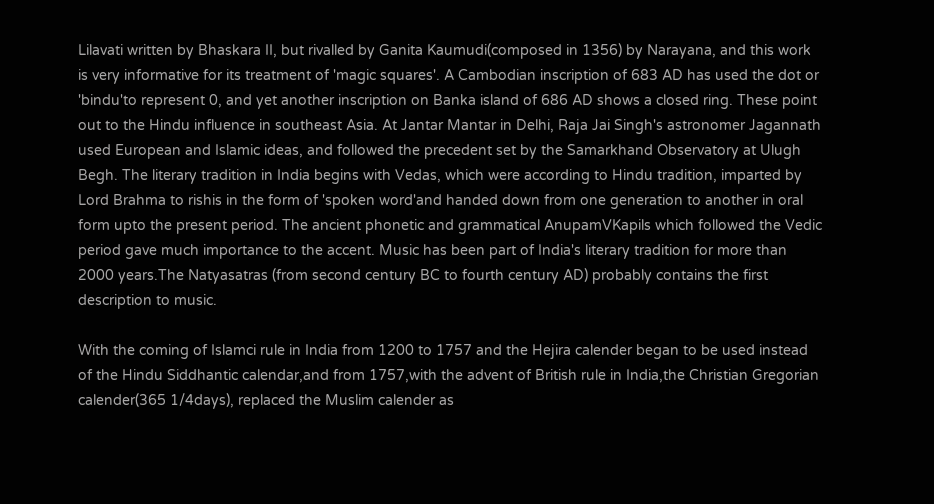Lilavati written by Bhaskara II, but rivalled by Ganita Kaumudi(composed in 1356) by Narayana, and this work is very informative for its treatment of 'magic squares'. A Cambodian inscription of 683 AD has used the dot or 'bindu'to represent 0, and yet another inscription on Banka island of 686 AD shows a closed ring. These point out to the Hindu influence in southeast Asia. At Jantar Mantar in Delhi, Raja Jai Singh's astronomer Jagannath used European and Islamic ideas, and followed the precedent set by the Samarkhand Observatory at Ulugh Begh. The literary tradition in India begins with Vedas, which were according to Hindu tradition, imparted by Lord Brahma to rishis in the form of 'spoken word'and handed down from one generation to another in oral form upto the present period. The ancient phonetic and grammatical AnupamVKapils which followed the Vedic period gave much importance to the accent. Music has been part of India's literary tradition for more than 2000 years.The Natyasatras (from second century BC to fourth century AD) probably contains the first description to music.

With the coming of Islamci rule in India from 1200 to 1757 and the Hejira calender began to be used instead of the Hindu Siddhantic calendar,and from 1757,with the advent of British rule in India,the Christian Gregorian calender(365 1/4days), replaced the Muslim calender as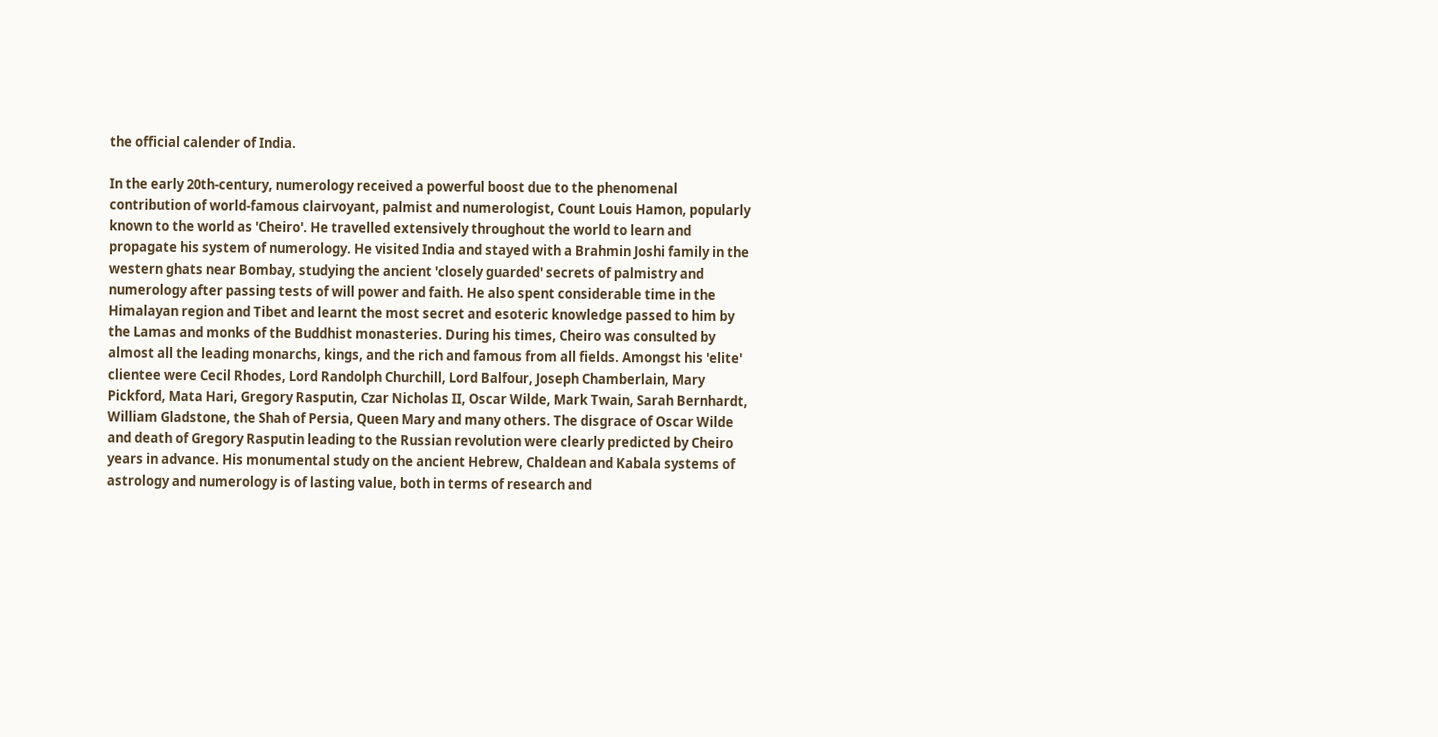the official calender of India.

In the early 20th-century, numerology received a powerful boost due to the phenomenal contribution of world-famous clairvoyant, palmist and numerologist, Count Louis Hamon, popularly known to the world as 'Cheiro'. He travelled extensively throughout the world to learn and propagate his system of numerology. He visited India and stayed with a Brahmin Joshi family in the western ghats near Bombay, studying the ancient 'closely guarded' secrets of palmistry and numerology after passing tests of will power and faith. He also spent considerable time in the Himalayan region and Tibet and learnt the most secret and esoteric knowledge passed to him by the Lamas and monks of the Buddhist monasteries. During his times, Cheiro was consulted by almost all the leading monarchs, kings, and the rich and famous from all fields. Amongst his 'elite' clientee were Cecil Rhodes, Lord Randolph Churchill, Lord Balfour, Joseph Chamberlain, Mary Pickford, Mata Hari, Gregory Rasputin, Czar Nicholas II, Oscar Wilde, Mark Twain, Sarah Bernhardt, William Gladstone, the Shah of Persia, Queen Mary and many others. The disgrace of Oscar Wilde and death of Gregory Rasputin leading to the Russian revolution were clearly predicted by Cheiro years in advance. His monumental study on the ancient Hebrew, Chaldean and Kabala systems of astrology and numerology is of lasting value, both in terms of research and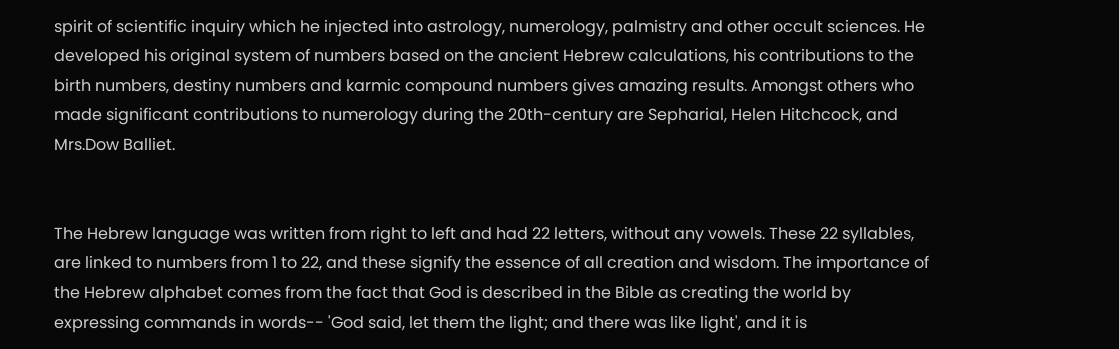spirit of scientific inquiry which he injected into astrology, numerology, palmistry and other occult sciences. He developed his original system of numbers based on the ancient Hebrew calculations, his contributions to the birth numbers, destiny numbers and karmic compound numbers gives amazing results. Amongst others who made significant contributions to numerology during the 20th-century are Sepharial, Helen Hitchcock, and Mrs.Dow Balliet.


The Hebrew language was written from right to left and had 22 letters, without any vowels. These 22 syllables, are linked to numbers from 1 to 22, and these signify the essence of all creation and wisdom. The importance of the Hebrew alphabet comes from the fact that God is described in the Bible as creating the world by expressing commands in words-- 'God said, let them the light; and there was like light', and it is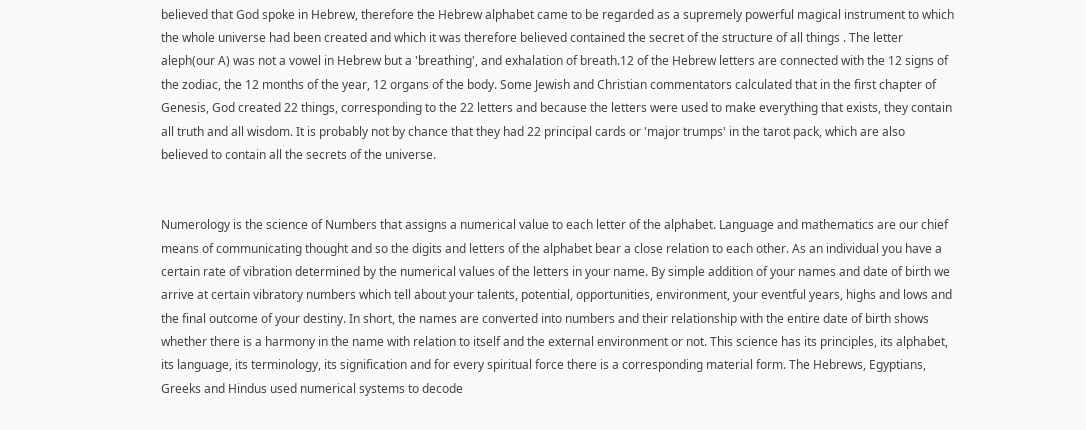believed that God spoke in Hebrew, therefore the Hebrew alphabet came to be regarded as a supremely powerful magical instrument to which the whole universe had been created and which it was therefore believed contained the secret of the structure of all things . The letter aleph(our A) was not a vowel in Hebrew but a 'breathing', and exhalation of breath.12 of the Hebrew letters are connected with the 12 signs of the zodiac, the 12 months of the year, 12 organs of the body. Some Jewish and Christian commentators calculated that in the first chapter of Genesis, God created 22 things, corresponding to the 22 letters and because the letters were used to make everything that exists, they contain all truth and all wisdom. It is probably not by chance that they had 22 principal cards or 'major trumps' in the tarot pack, which are also believed to contain all the secrets of the universe.


Numerology is the science of Numbers that assigns a numerical value to each letter of the alphabet. Language and mathematics are our chief means of communicating thought and so the digits and letters of the alphabet bear a close relation to each other. As an individual you have a certain rate of vibration determined by the numerical values of the letters in your name. By simple addition of your names and date of birth we arrive at certain vibratory numbers which tell about your talents, potential, opportunities, environment, your eventful years, highs and lows and the final outcome of your destiny. In short, the names are converted into numbers and their relationship with the entire date of birth shows whether there is a harmony in the name with relation to itself and the external environment or not. This science has its principles, its alphabet, its language, its terminology, its signification and for every spiritual force there is a corresponding material form. The Hebrews, Egyptians, Greeks and Hindus used numerical systems to decode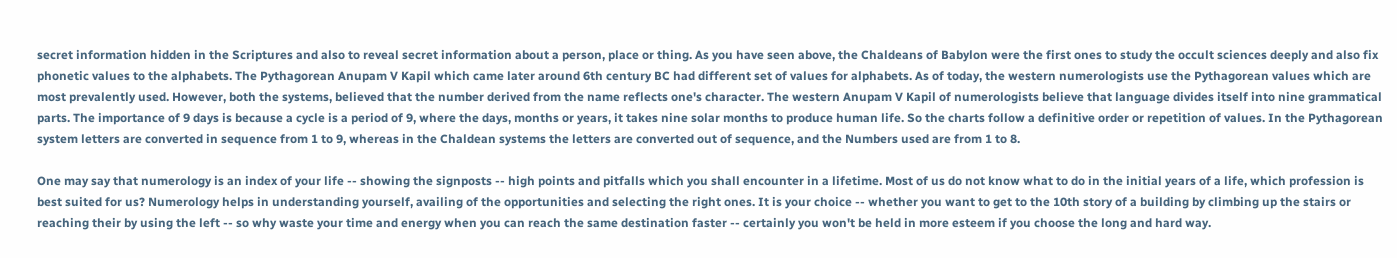secret information hidden in the Scriptures and also to reveal secret information about a person, place or thing. As you have seen above, the Chaldeans of Babylon were the first ones to study the occult sciences deeply and also fix phonetic values to the alphabets. The Pythagorean Anupam V Kapil which came later around 6th century BC had different set of values for alphabets. As of today, the western numerologists use the Pythagorean values which are most prevalently used. However, both the systems, believed that the number derived from the name reflects one's character. The western Anupam V Kapil of numerologists believe that language divides itself into nine grammatical parts. The importance of 9 days is because a cycle is a period of 9, where the days, months or years, it takes nine solar months to produce human life. So the charts follow a definitive order or repetition of values. In the Pythagorean system letters are converted in sequence from 1 to 9, whereas in the Chaldean systems the letters are converted out of sequence, and the Numbers used are from 1 to 8.

One may say that numerology is an index of your life -- showing the signposts -- high points and pitfalls which you shall encounter in a lifetime. Most of us do not know what to do in the initial years of a life, which profession is best suited for us? Numerology helps in understanding yourself, availing of the opportunities and selecting the right ones. It is your choice -- whether you want to get to the 10th story of a building by climbing up the stairs or reaching their by using the left -- so why waste your time and energy when you can reach the same destination faster -- certainly you won't be held in more esteem if you choose the long and hard way.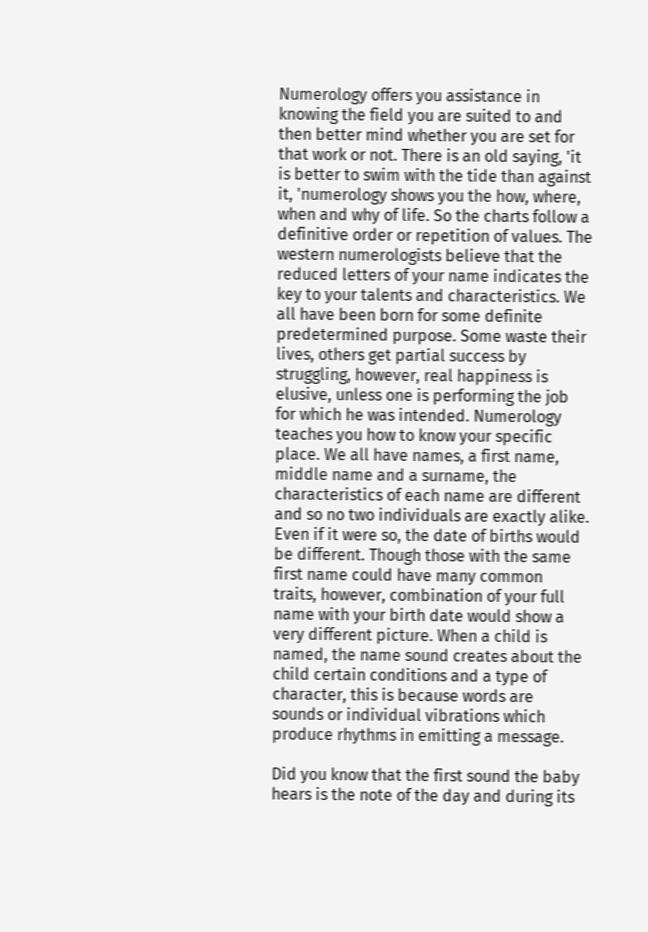Numerology offers you assistance in knowing the field you are suited to and then better mind whether you are set for that work or not. There is an old saying, 'it is better to swim with the tide than against it, 'numerology shows you the how, where, when and why of life. So the charts follow a definitive order or repetition of values. The western numerologists believe that the reduced letters of your name indicates the key to your talents and characteristics. We all have been born for some definite predetermined purpose. Some waste their lives, others get partial success by struggling, however, real happiness is elusive, unless one is performing the job for which he was intended. Numerology teaches you how to know your specific place. We all have names, a first name, middle name and a surname, the characteristics of each name are different and so no two individuals are exactly alike. Even if it were so, the date of births would be different. Though those with the same first name could have many common traits, however, combination of your full name with your birth date would show a very different picture. When a child is named, the name sound creates about the child certain conditions and a type of character, this is because words are sounds or individual vibrations which produce rhythms in emitting a message.

Did you know that the first sound the baby hears is the note of the day and during its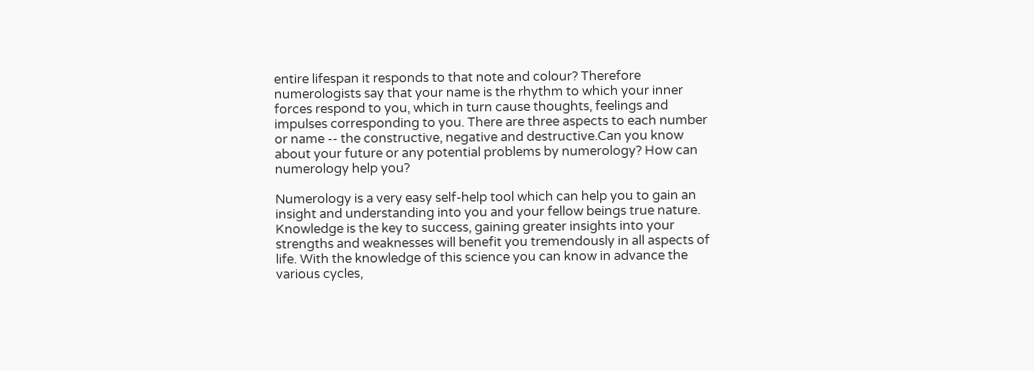entire lifespan it responds to that note and colour? Therefore numerologists say that your name is the rhythm to which your inner forces respond to you, which in turn cause thoughts, feelings and impulses corresponding to you. There are three aspects to each number or name -- the constructive, negative and destructive.Can you know about your future or any potential problems by numerology? How can numerology help you?

Numerology is a very easy self-help tool which can help you to gain an insight and understanding into you and your fellow beings true nature. Knowledge is the key to success, gaining greater insights into your strengths and weaknesses will benefit you tremendously in all aspects of life. With the knowledge of this science you can know in advance the various cycles,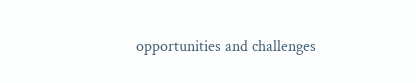opportunities and challenges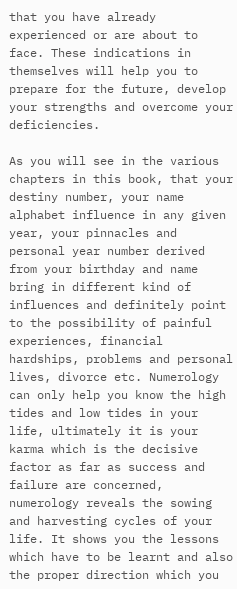that you have already experienced or are about to face. These indications in themselves will help you to prepare for the future, develop your strengths and overcome your deficiencies.

As you will see in the various chapters in this book, that your destiny number, your name alphabet influence in any given year, your pinnacles and personal year number derived from your birthday and name bring in different kind of influences and definitely point to the possibility of painful experiences, financial hardships, problems and personal lives, divorce etc. Numerology can only help you know the high tides and low tides in your life, ultimately it is your karma which is the decisive factor as far as success and failure are concerned, numerology reveals the sowing and harvesting cycles of your life. It shows you the lessons which have to be learnt and also the proper direction which you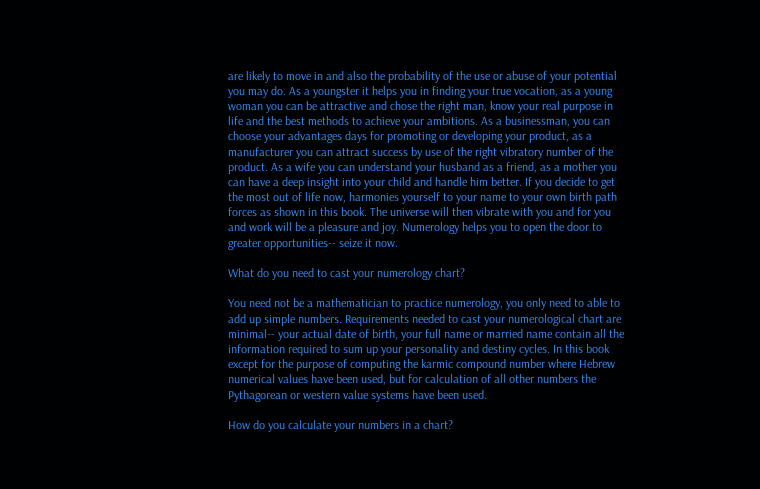are likely to move in and also the probability of the use or abuse of your potential you may do. As a youngster it helps you in finding your true vocation, as a young woman you can be attractive and chose the right man, know your real purpose in life and the best methods to achieve your ambitions. As a businessman, you can choose your advantages days for promoting or developing your product, as a manufacturer you can attract success by use of the right vibratory number of the product. As a wife you can understand your husband as a friend, as a mother you can have a deep insight into your child and handle him better. If you decide to get the most out of life now, harmonies yourself to your name to your own birth path forces as shown in this book. The universe will then vibrate with you and for you and work will be a pleasure and joy. Numerology helps you to open the door to greater opportunities-- seize it now.

What do you need to cast your numerology chart?

You need not be a mathematician to practice numerology, you only need to able to add up simple numbers. Requirements needed to cast your numerological chart are minimal-- your actual date of birth, your full name or married name contain all the information required to sum up your personality and destiny cycles. In this book except for the purpose of computing the karmic compound number where Hebrew numerical values have been used, but for calculation of all other numbers the Pythagorean or western value systems have been used.

How do you calculate your numbers in a chart?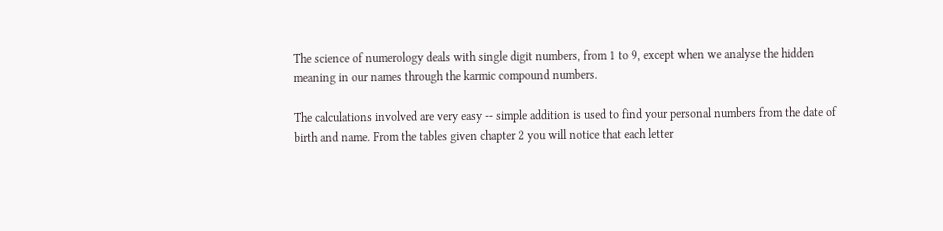The science of numerology deals with single digit numbers, from 1 to 9, except when we analyse the hidden meaning in our names through the karmic compound numbers.

The calculations involved are very easy -- simple addition is used to find your personal numbers from the date of birth and name. From the tables given chapter 2 you will notice that each letter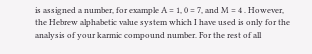is assigned a number, for example A = 1, 0 = 7, and M = 4 . However, the Hebrew alphabetic value system which I have used is only for the analysis of your karmic compound number. For the rest of all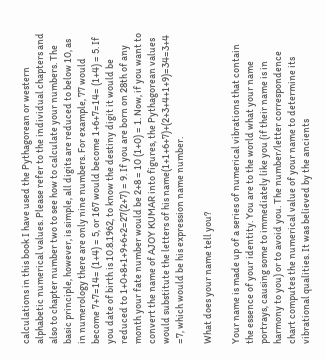calculations in this book I have used the Pythagorean or western alphabetic numerical values. Please refer to the individual chapters and also to chapter number two to see how to calculate your numbers. The basic principle, however, is simple, all digits are reduced to below 10, as in numerology there are only nine numbers. For example, 77 would become 7+7=14= (1+4) = 5, or 167 would become 1+6+7=14= (1+4) = 5. If you date of birth is 10.8.1962, to know the destiny digit it would be reduced to 1+0+8+1+9+6+2=27(2+7) = 9. If you are born on 28th of any month your fate number would be 2+8 = 10 (1+0) = 1. Now, if you want to convert the name of AJOY KUMAR into figures, the Pythagorean values would substitute the letters of his name(1+1+6+7)+(2+3+4+1+9)=34=3+4 =7, which would be his expression name number.

What does your name tell you?

Your name is made up of a series of numerical vibrations that contain the essence of your identity. You are to the world what your name portrays, causing some to immediately like you (if their name is in harmony to you) or to avoid you. The number/letter correspondence chart computes the numerical value of your name to determine its vibrational qualities. It was believed by the ancients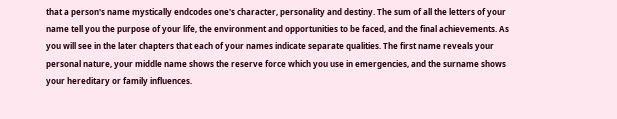that a person's name mystically endcodes one's character, personality and destiny. The sum of all the letters of your name tell you the purpose of your life, the environment and opportunities to be faced, and the final achievements. As you will see in the later chapters that each of your names indicate separate qualities. The first name reveals your personal nature, your middle name shows the reserve force which you use in emergencies, and the surname shows your hereditary or family influences.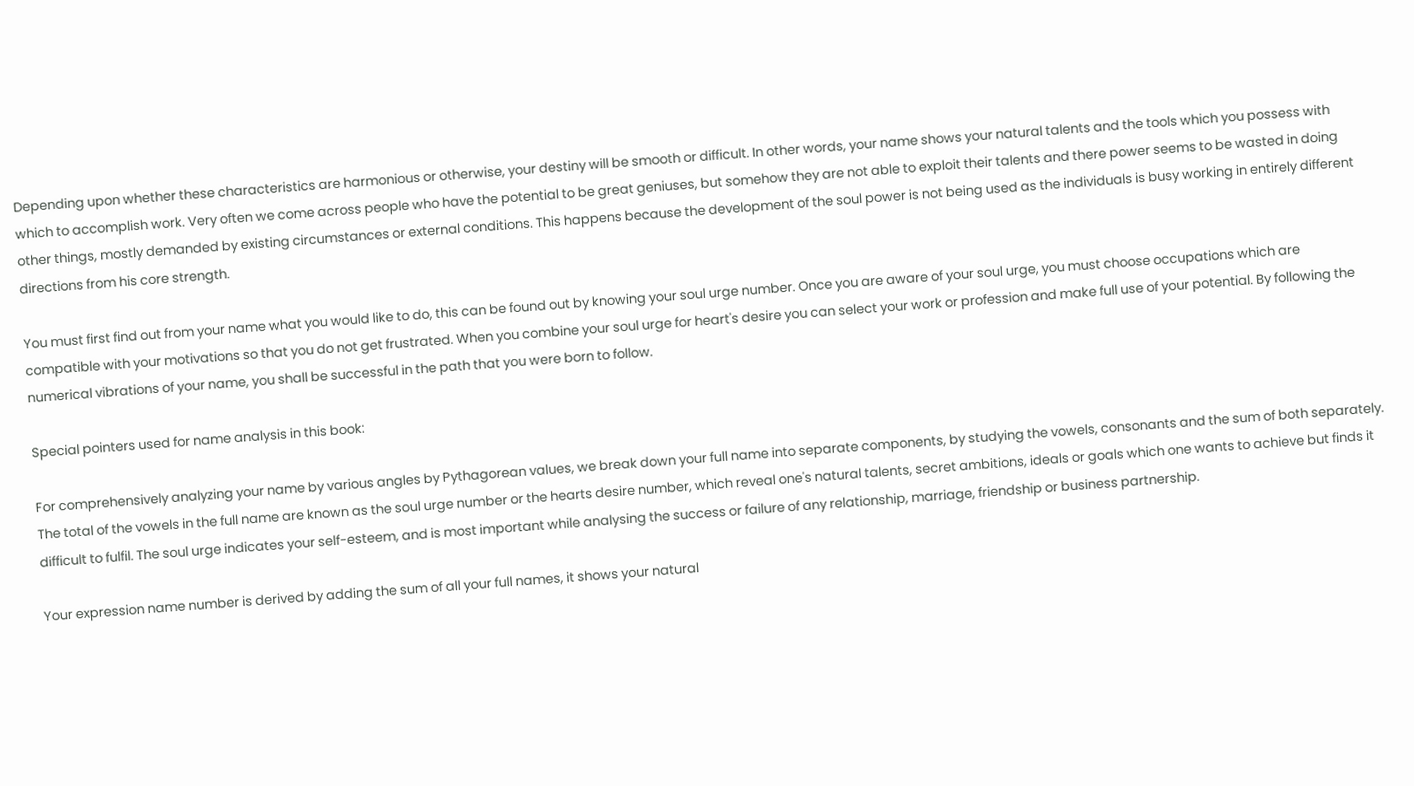Depending upon whether these characteristics are harmonious or otherwise, your destiny will be smooth or difficult. In other words, your name shows your natural talents and the tools which you possess with which to accomplish work. Very often we come across people who have the potential to be great geniuses, but somehow they are not able to exploit their talents and there power seems to be wasted in doing other things, mostly demanded by existing circumstances or external conditions. This happens because the development of the soul power is not being used as the individuals is busy working in entirely different directions from his core strength.

You must first find out from your name what you would like to do, this can be found out by knowing your soul urge number. Once you are aware of your soul urge, you must choose occupations which are compatible with your motivations so that you do not get frustrated. When you combine your soul urge for heart's desire you can select your work or profession and make full use of your potential. By following the numerical vibrations of your name, you shall be successful in the path that you were born to follow.

Special pointers used for name analysis in this book:

For comprehensively analyzing your name by various angles by Pythagorean values, we break down your full name into separate components, by studying the vowels, consonants and the sum of both separately. The total of the vowels in the full name are known as the soul urge number or the hearts desire number, which reveal one's natural talents, secret ambitions, ideals or goals which one wants to achieve but finds it difficult to fulfil. The soul urge indicates your self-esteem, and is most important while analysing the success or failure of any relationship, marriage, friendship or business partnership.

Your expression name number is derived by adding the sum of all your full names, it shows your natural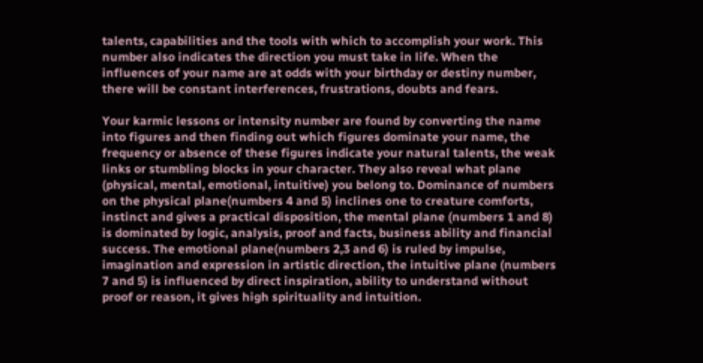talents, capabilities and the tools with which to accomplish your work. This number also indicates the direction you must take in life. When the influences of your name are at odds with your birthday or destiny number, there will be constant interferences, frustrations, doubts and fears.

Your karmic lessons or intensity number are found by converting the name into figures and then finding out which figures dominate your name, the frequency or absence of these figures indicate your natural talents, the weak links or stumbling blocks in your character. They also reveal what plane (physical, mental, emotional, intuitive) you belong to. Dominance of numbers on the physical plane(numbers 4 and 5) inclines one to creature comforts, instinct and gives a practical disposition, the mental plane (numbers 1 and 8) is dominated by logic, analysis, proof and facts, business ability and financial success. The emotional plane(numbers 2,3 and 6) is ruled by impulse, imagination and expression in artistic direction, the intuitive plane (numbers 7 and 5) is influenced by direct inspiration, ability to understand without proof or reason, it gives high spirituality and intuition.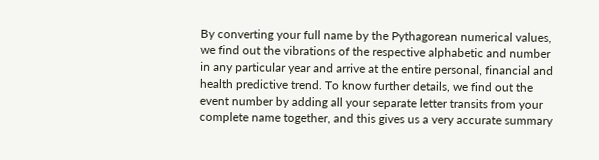By converting your full name by the Pythagorean numerical values, we find out the vibrations of the respective alphabetic and number in any particular year and arrive at the entire personal, financial and health predictive trend. To know further details, we find out the event number by adding all your separate letter transits from your complete name together, and this gives us a very accurate summary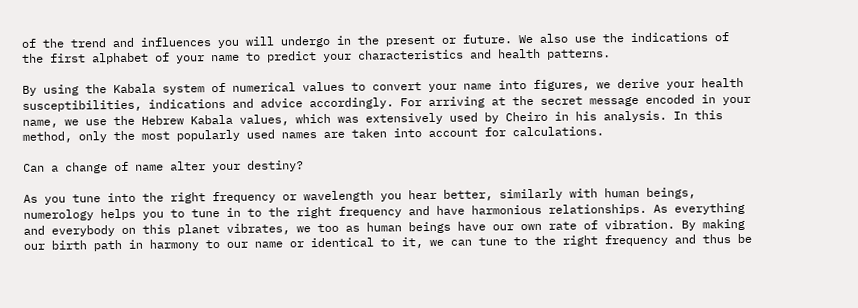of the trend and influences you will undergo in the present or future. We also use the indications of the first alphabet of your name to predict your characteristics and health patterns.

By using the Kabala system of numerical values to convert your name into figures, we derive your health susceptibilities, indications and advice accordingly. For arriving at the secret message encoded in your name, we use the Hebrew Kabala values, which was extensively used by Cheiro in his analysis. In this method, only the most popularly used names are taken into account for calculations.

Can a change of name alter your destiny?

As you tune into the right frequency or wavelength you hear better, similarly with human beings, numerology helps you to tune in to the right frequency and have harmonious relationships. As everything and everybody on this planet vibrates, we too as human beings have our own rate of vibration. By making our birth path in harmony to our name or identical to it, we can tune to the right frequency and thus be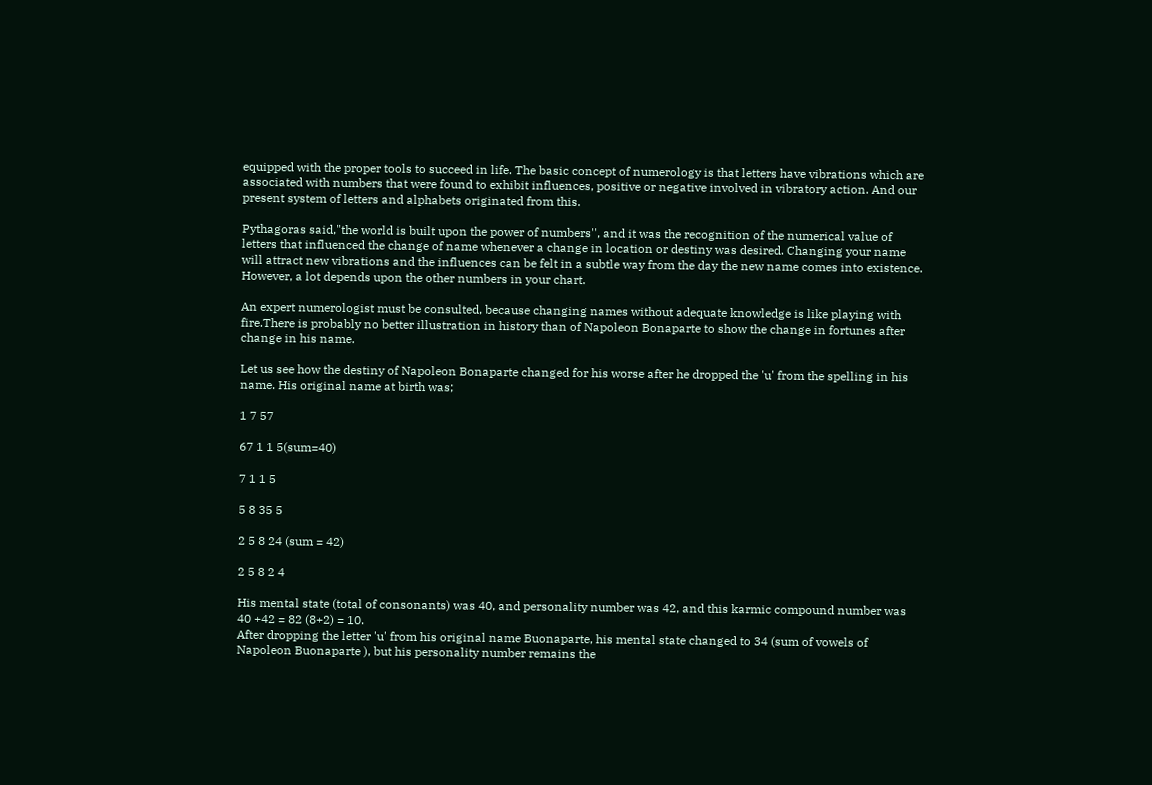equipped with the proper tools to succeed in life. The basic concept of numerology is that letters have vibrations which are associated with numbers that were found to exhibit influences, positive or negative involved in vibratory action. And our present system of letters and alphabets originated from this.

Pythagoras said,"the world is built upon the power of numbers'', and it was the recognition of the numerical value of letters that influenced the change of name whenever a change in location or destiny was desired. Changing your name will attract new vibrations and the influences can be felt in a subtle way from the day the new name comes into existence. However, a lot depends upon the other numbers in your chart.

An expert numerologist must be consulted, because changing names without adequate knowledge is like playing with fire.There is probably no better illustration in history than of Napoleon Bonaparte to show the change in fortunes after change in his name.

Let us see how the destiny of Napoleon Bonaparte changed for his worse after he dropped the 'u' from the spelling in his name. His original name at birth was;

1 7 57

67 1 1 5(sum=40)

7 1 1 5

5 8 35 5

2 5 8 24 (sum = 42)

2 5 8 2 4

His mental state (total of consonants) was 40, and personality number was 42, and this karmic compound number was 40 +42 = 82 (8+2) = 10.
After dropping the letter 'u' from his original name Buonaparte, his mental state changed to 34 (sum of vowels of Napoleon Buonaparte ), but his personality number remains the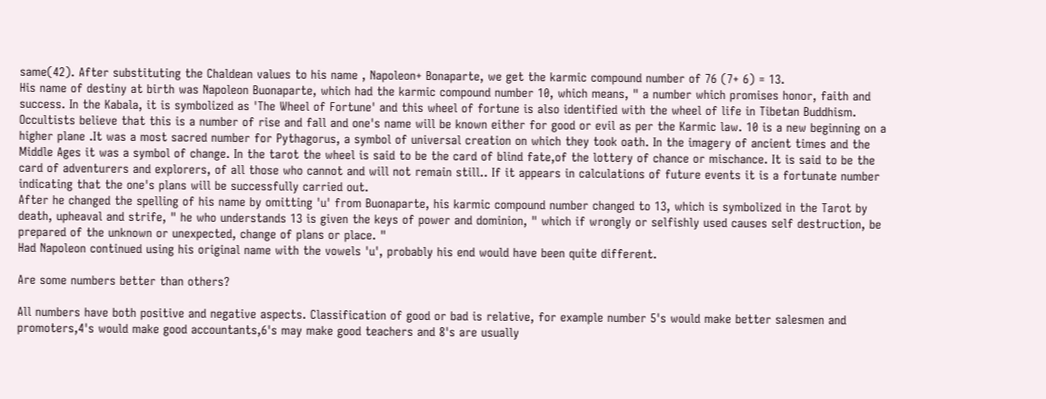same(42). After substituting the Chaldean values to his name , Napoleon+ Bonaparte, we get the karmic compound number of 76 (7+ 6) = 13.
His name of destiny at birth was Napoleon Buonaparte, which had the karmic compound number 10, which means, " a number which promises honor, faith and success. In the Kabala, it is symbolized as 'The Wheel of Fortune' and this wheel of fortune is also identified with the wheel of life in Tibetan Buddhism. Occultists believe that this is a number of rise and fall and one's name will be known either for good or evil as per the Karmic law. 10 is a new beginning on a higher plane .It was a most sacred number for Pythagorus, a symbol of universal creation on which they took oath. In the imagery of ancient times and the Middle Ages it was a symbol of change. In the tarot the wheel is said to be the card of blind fate,of the lottery of chance or mischance. It is said to be the card of adventurers and explorers, of all those who cannot and will not remain still.. If it appears in calculations of future events it is a fortunate number indicating that the one's plans will be successfully carried out.
After he changed the spelling of his name by omitting 'u' from Buonaparte, his karmic compound number changed to 13, which is symbolized in the Tarot by death, upheaval and strife, " he who understands 13 is given the keys of power and dominion, " which if wrongly or selfishly used causes self destruction, be prepared of the unknown or unexpected, change of plans or place. "
Had Napoleon continued using his original name with the vowels 'u', probably his end would have been quite different.

Are some numbers better than others?

All numbers have both positive and negative aspects. Classification of good or bad is relative, for example number 5's would make better salesmen and promoters,4's would make good accountants,6's may make good teachers and 8's are usually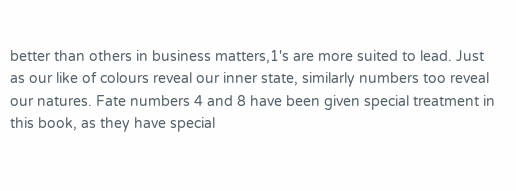better than others in business matters,1's are more suited to lead. Just as our like of colours reveal our inner state, similarly numbers too reveal our natures. Fate numbers 4 and 8 have been given special treatment in this book, as they have special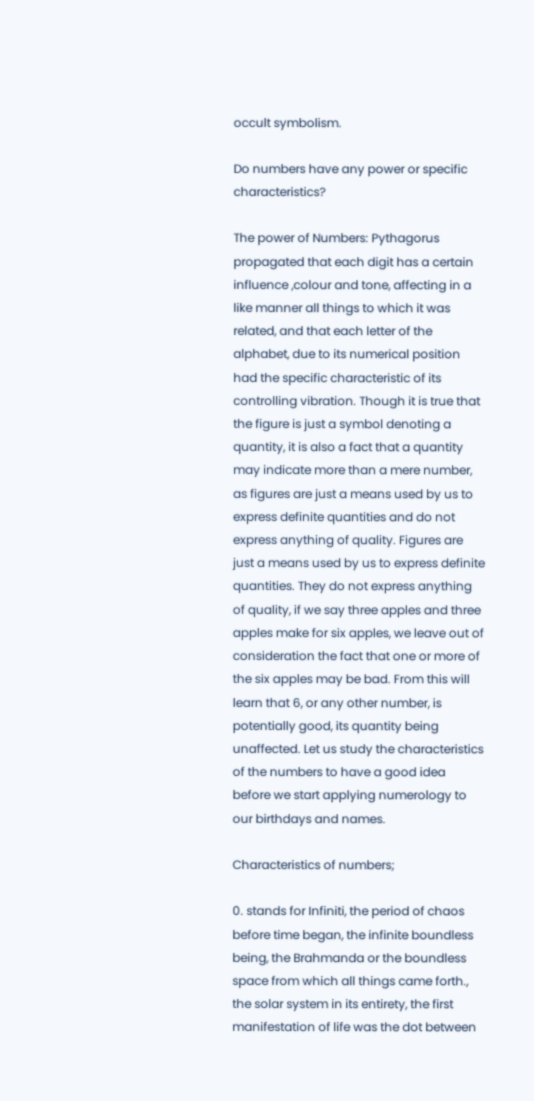occult symbolism.

Do numbers have any power or specific characteristics?

The power of Numbers: Pythagorus propagated that each digit has a certain influence ,colour and tone, affecting in a like manner all things to which it was related, and that each letter of the alphabet, due to its numerical position had the specific characteristic of its controlling vibration. Though it is true that the figure is just a symbol denoting a quantity, it is also a fact that a quantity may indicate more than a mere number, as figures are just a means used by us to express definite quantities and do not express anything of quality. Figures are just a means used by us to express definite quantities. They do not express anything of quality, if we say three apples and three apples make for six apples, we leave out of consideration the fact that one or more of the six apples may be bad. From this will learn that 6, or any other number, is potentially good, its quantity being unaffected. Let us study the characteristics of the numbers to have a good idea before we start applying numerology to our birthdays and names.

Characteristics of numbers;

0. stands for Infiniti, the period of chaos before time began, the infinite boundless being, the Brahmanda or the boundless space from which all things came forth., the solar system in its entirety, the first manifestation of life was the dot between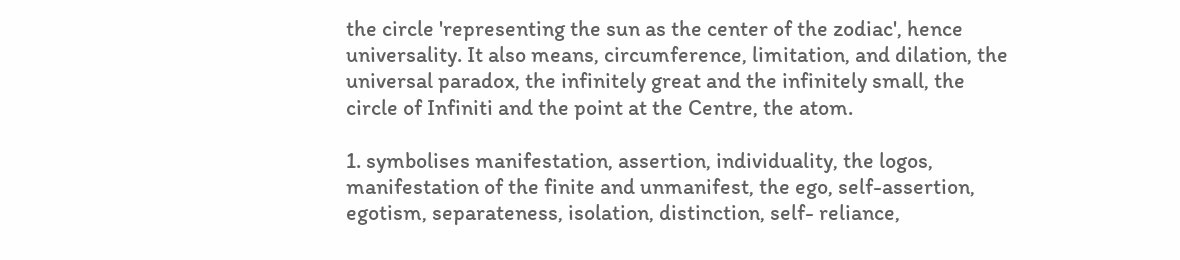the circle 'representing the sun as the center of the zodiac', hence universality. It also means, circumference, limitation, and dilation, the universal paradox, the infinitely great and the infinitely small, the circle of Infiniti and the point at the Centre, the atom.

1. symbolises manifestation, assertion, individuality, the logos, manifestation of the finite and unmanifest, the ego, self-assertion, egotism, separateness, isolation, distinction, self- reliance,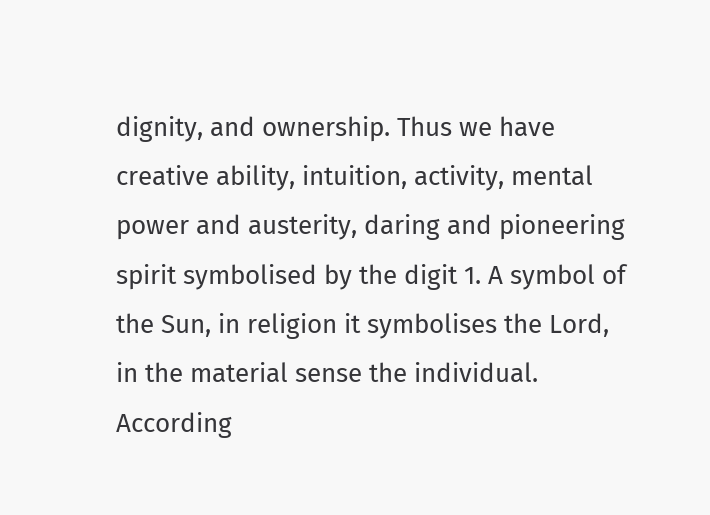dignity, and ownership. Thus we have creative ability, intuition, activity, mental power and austerity, daring and pioneering spirit symbolised by the digit 1. A symbol of the Sun, in religion it symbolises the Lord, in the material sense the individual. According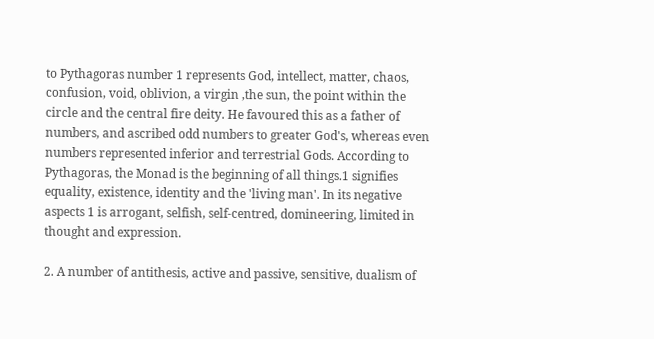to Pythagoras number 1 represents God, intellect, matter, chaos, confusion, void, oblivion, a virgin ,the sun, the point within the circle and the central fire deity. He favoured this as a father of numbers, and ascribed odd numbers to greater God's, whereas even numbers represented inferior and terrestrial Gods. According to Pythagoras, the Monad is the beginning of all things.1 signifies equality, existence, identity and the 'living man'. In its negative aspects 1 is arrogant, selfish, self-centred, domineering, limited in thought and expression.

2. A number of antithesis, active and passive, sensitive, dualism of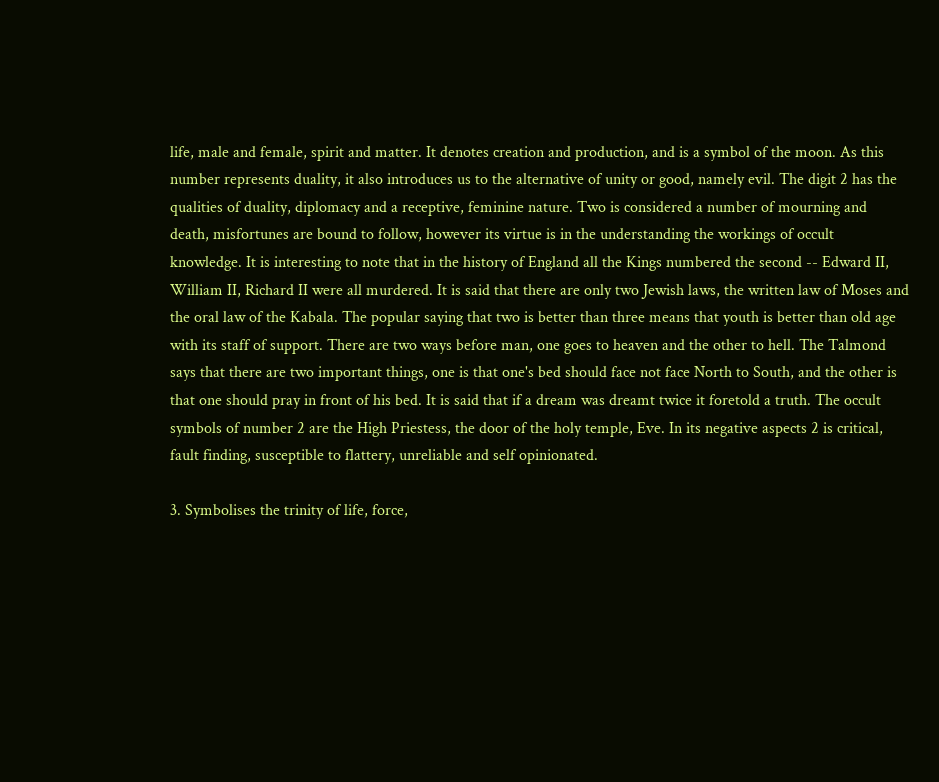life, male and female, spirit and matter. It denotes creation and production, and is a symbol of the moon. As this number represents duality, it also introduces us to the alternative of unity or good, namely evil. The digit 2 has the qualities of duality, diplomacy and a receptive, feminine nature. Two is considered a number of mourning and death, misfortunes are bound to follow, however its virtue is in the understanding the workings of occult knowledge. It is interesting to note that in the history of England all the Kings numbered the second -- Edward II, William II, Richard II were all murdered. It is said that there are only two Jewish laws, the written law of Moses and the oral law of the Kabala. The popular saying that two is better than three means that youth is better than old age with its staff of support. There are two ways before man, one goes to heaven and the other to hell. The Talmond says that there are two important things, one is that one's bed should face not face North to South, and the other is that one should pray in front of his bed. It is said that if a dream was dreamt twice it foretold a truth. The occult symbols of number 2 are the High Priestess, the door of the holy temple, Eve. In its negative aspects 2 is critical, fault finding, susceptible to flattery, unreliable and self opinionated.

3. Symbolises the trinity of life, force,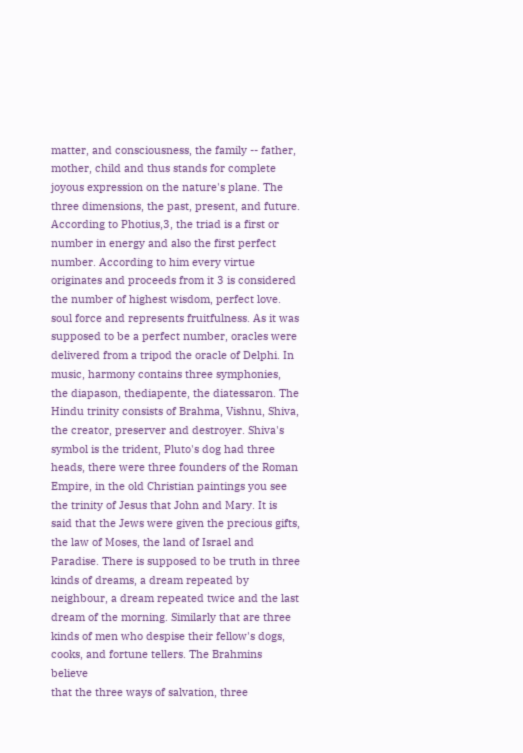matter, and consciousness, the family -- father, mother, child and thus stands for complete joyous expression on the nature's plane. The three dimensions, the past, present, and future. According to Photius,3, the triad is a first or number in energy and also the first perfect number. According to him every virtue originates and proceeds from it 3 is considered the number of highest wisdom, perfect love. soul force and represents fruitfulness. As it was supposed to be a perfect number, oracles were delivered from a tripod the oracle of Delphi. In music, harmony contains three symphonies, the diapason, thediapente, the diatessaron. The Hindu trinity consists of Brahma, Vishnu, Shiva, the creator, preserver and destroyer. Shiva's symbol is the trident, Pluto's dog had three heads, there were three founders of the Roman Empire, in the old Christian paintings you see the trinity of Jesus that John and Mary. It is said that the Jews were given the precious gifts, the law of Moses, the land of Israel and Paradise. There is supposed to be truth in three kinds of dreams, a dream repeated by neighbour, a dream repeated twice and the last dream of the morning. Similarly that are three kinds of men who despise their fellow's dogs, cooks, and fortune tellers. The Brahmins believe
that the three ways of salvation, three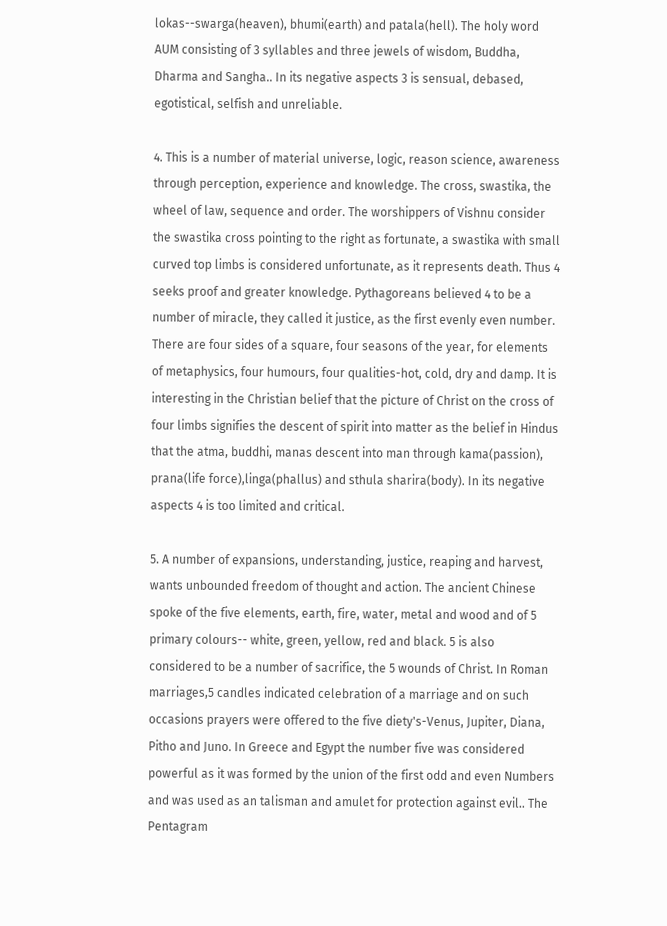lokas--swarga(heaven), bhumi(earth) and patala(hell). The holy word AUM consisting of 3 syllables and three jewels of wisdom, Buddha, Dharma and Sangha.. In its negative aspects 3 is sensual, debased, egotistical, selfish and unreliable.

4. This is a number of material universe, logic, reason science, awareness through perception, experience and knowledge. The cross, swastika, the wheel of law, sequence and order. The worshippers of Vishnu consider the swastika cross pointing to the right as fortunate, a swastika with small curved top limbs is considered unfortunate, as it represents death. Thus 4 seeks proof and greater knowledge. Pythagoreans believed 4 to be a number of miracle, they called it justice, as the first evenly even number. There are four sides of a square, four seasons of the year, for elements of metaphysics, four humours, four qualities-hot, cold, dry and damp. It is interesting in the Christian belief that the picture of Christ on the cross of four limbs signifies the descent of spirit into matter as the belief in Hindus that the atma, buddhi, manas descent into man through kama(passion), prana(life force),linga(phallus) and sthula sharira(body). In its negative aspects 4 is too limited and critical.

5. A number of expansions, understanding, justice, reaping and harvest, wants unbounded freedom of thought and action. The ancient Chinese spoke of the five elements, earth, fire, water, metal and wood and of 5 primary colours-- white, green, yellow, red and black. 5 is also considered to be a number of sacrifice, the 5 wounds of Christ. In Roman marriages,5 candles indicated celebration of a marriage and on such occasions prayers were offered to the five diety's-Venus, Jupiter, Diana, Pitho and Juno. In Greece and Egypt the number five was considered powerful as it was formed by the union of the first odd and even Numbers and was used as an talisman and amulet for protection against evil.. The Pentagram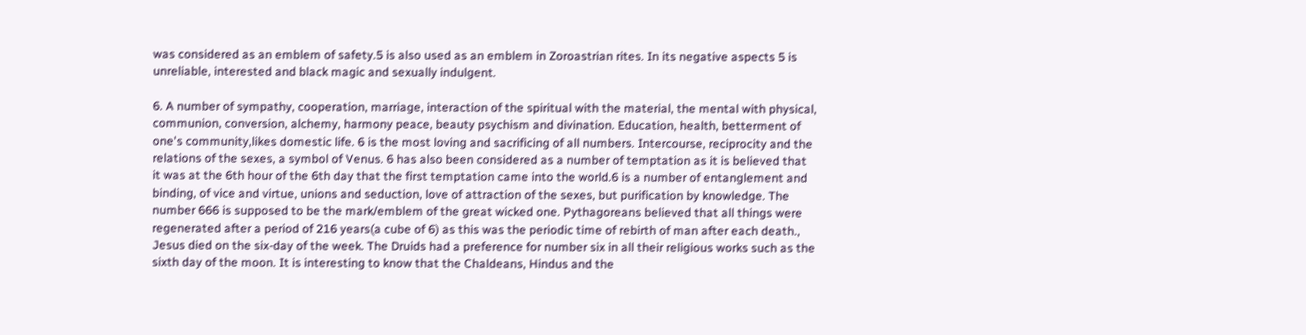was considered as an emblem of safety.5 is also used as an emblem in Zoroastrian rites. In its negative aspects 5 is unreliable, interested and black magic and sexually indulgent.

6. A number of sympathy, cooperation, marriage, interaction of the spiritual with the material, the mental with physical, communion, conversion, alchemy, harmony peace, beauty psychism and divination. Education, health, betterment of one's community,likes domestic life. 6 is the most loving and sacrificing of all numbers. Intercourse, reciprocity and the relations of the sexes, a symbol of Venus. 6 has also been considered as a number of temptation as it is believed that it was at the 6th hour of the 6th day that the first temptation came into the world.6 is a number of entanglement and binding, of vice and virtue, unions and seduction, love of attraction of the sexes, but purification by knowledge. The number 666 is supposed to be the mark/emblem of the great wicked one. Pythagoreans believed that all things were regenerated after a period of 216 years(a cube of 6) as this was the periodic time of rebirth of man after each death., Jesus died on the six-day of the week. The Druids had a preference for number six in all their religious works such as the sixth day of the moon. It is interesting to know that the Chaldeans, Hindus and the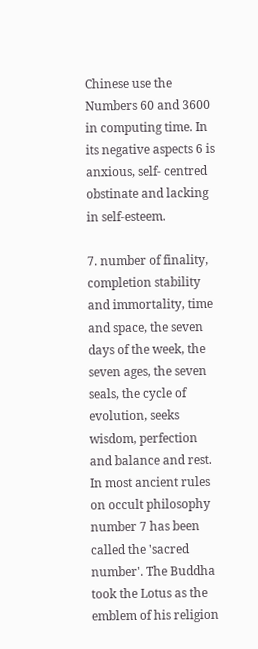Chinese use the Numbers 60 and 3600 in computing time. In its negative aspects 6 is anxious, self- centred obstinate and lacking in self-esteem.

7. number of finality, completion stability and immortality, time and space, the seven days of the week, the seven ages, the seven seals, the cycle of evolution, seeks wisdom, perfection and balance and rest. In most ancient rules on occult philosophy number 7 has been called the 'sacred number'. The Buddha took the Lotus as the emblem of his religion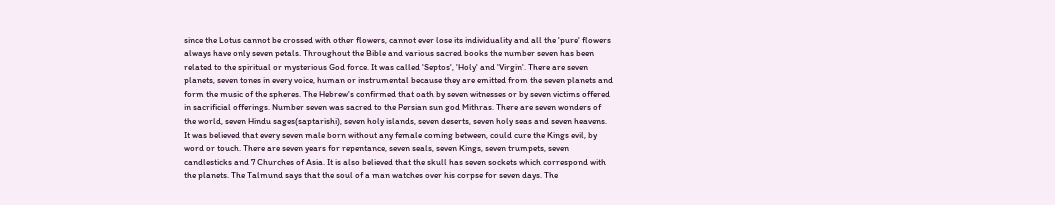since the Lotus cannot be crossed with other flowers, cannot ever lose its individuality and all the 'pure' flowers always have only seven petals. Throughout the Bible and various sacred books the number seven has been related to the spiritual or mysterious God force. It was called 'Septos', 'Holy' and 'Virgin'. There are seven planets, seven tones in every voice, human or instrumental because they are emitted from the seven planets and form the music of the spheres. The Hebrew's confirmed that oath by seven witnesses or by seven victims offered in sacrificial offerings. Number seven was sacred to the Persian sun god Mithras. There are seven wonders of the world, seven Hindu sages(saptarishi), seven holy islands, seven deserts, seven holy seas and seven heavens. It was believed that every seven male born without any female coming between, could cure the Kings evil, by word or touch. There are seven years for repentance, seven seals, seven Kings, seven trumpets, seven candlesticks and 7 Churches of Asia. It is also believed that the skull has seven sockets which correspond with the planets. The Talmund says that the soul of a man watches over his corpse for seven days. The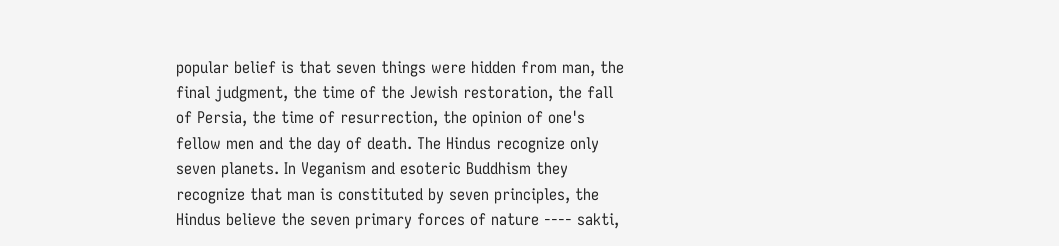popular belief is that seven things were hidden from man, the final judgment, the time of the Jewish restoration, the fall of Persia, the time of resurrection, the opinion of one's fellow men and the day of death. The Hindus recognize only seven planets. In Veganism and esoteric Buddhism they recognize that man is constituted by seven principles, the Hindus believe the seven primary forces of nature ---- sakti,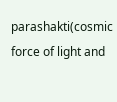parashakti(cosmic force of light and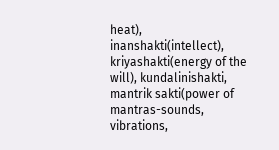heat), inanshakti(intellect), kriyashakti(energy of the will), kundalinishakti, mantrik sakti(power of mantras-sounds, vibrations,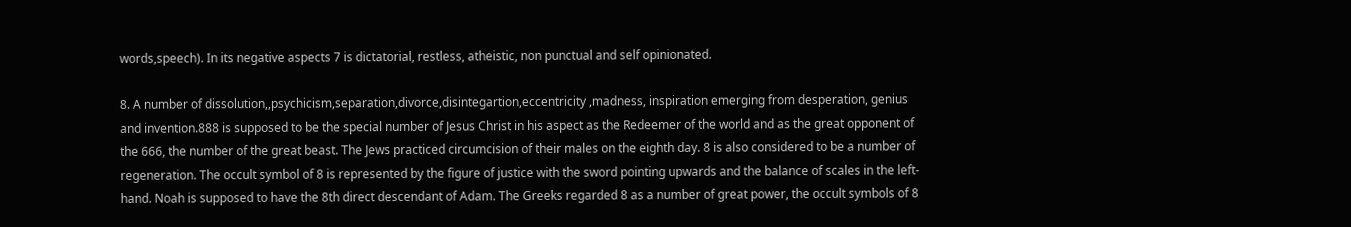words,speech). In its negative aspects 7 is dictatorial, restless, atheistic, non punctual and self opinionated.

8. A number of dissolution,,psychicism,separation,divorce,disintegartion,eccentricity ,madness, inspiration emerging from desperation, genius and invention.888 is supposed to be the special number of Jesus Christ in his aspect as the Redeemer of the world and as the great opponent of the 666, the number of the great beast. The Jews practiced circumcision of their males on the eighth day. 8 is also considered to be a number of regeneration. The occult symbol of 8 is represented by the figure of justice with the sword pointing upwards and the balance of scales in the left-hand. Noah is supposed to have the 8th direct descendant of Adam. The Greeks regarded 8 as a number of great power, the occult symbols of 8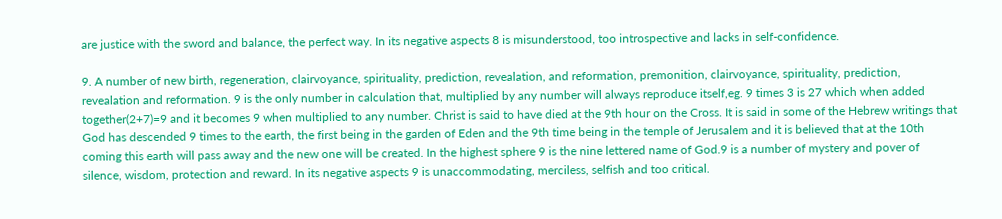are justice with the sword and balance, the perfect way. In its negative aspects 8 is misunderstood, too introspective and lacks in self-confidence.

9. A number of new birth, regeneration, clairvoyance, spirituality, prediction, revealation, and reformation, premonition, clairvoyance, spirituality, prediction, revealation and reformation. 9 is the only number in calculation that, multiplied by any number will always reproduce itself,eg. 9 times 3 is 27 which when added together(2+7)=9 and it becomes 9 when multiplied to any number. Christ is said to have died at the 9th hour on the Cross. It is said in some of the Hebrew writings that God has descended 9 times to the earth, the first being in the garden of Eden and the 9th time being in the temple of Jerusalem and it is believed that at the 10th coming this earth will pass away and the new one will be created. In the highest sphere 9 is the nine lettered name of God.9 is a number of mystery and pover of silence, wisdom, protection and reward. In its negative aspects 9 is unaccommodating, merciless, selfish and too critical.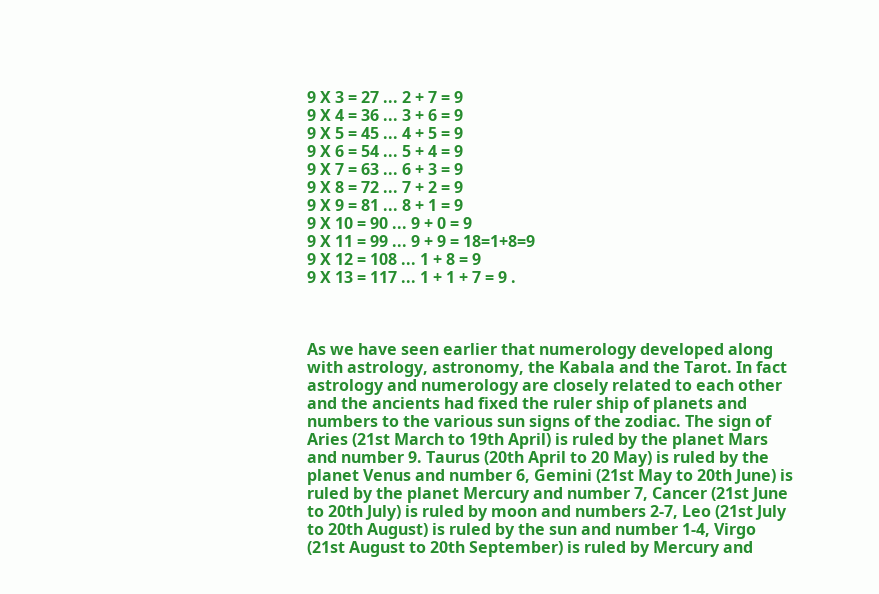9 X 3 = 27 ... 2 + 7 = 9
9 X 4 = 36 ... 3 + 6 = 9
9 X 5 = 45 ... 4 + 5 = 9
9 X 6 = 54 ... 5 + 4 = 9
9 X 7 = 63 ... 6 + 3 = 9
9 X 8 = 72 ... 7 + 2 = 9
9 X 9 = 81 ... 8 + 1 = 9
9 X 10 = 90 ... 9 + 0 = 9
9 X 11 = 99 ... 9 + 9 = 18=1+8=9
9 X 12 = 108 ... 1 + 8 = 9
9 X 13 = 117 ... 1 + 1 + 7 = 9 .



As we have seen earlier that numerology developed along with astrology, astronomy, the Kabala and the Tarot. In fact astrology and numerology are closely related to each other and the ancients had fixed the ruler ship of planets and numbers to the various sun signs of the zodiac. The sign of Aries (21st March to 19th April) is ruled by the planet Mars and number 9. Taurus (20th April to 20 May) is ruled by the planet Venus and number 6, Gemini (21st May to 20th June) is ruled by the planet Mercury and number 7, Cancer (21st June to 20th July) is ruled by moon and numbers 2-7, Leo (21st July to 20th August) is ruled by the sun and number 1-4, Virgo (21st August to 20th September) is ruled by Mercury and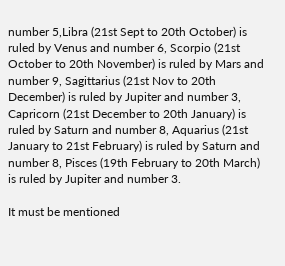number 5,Libra (21st Sept to 20th October) is ruled by Venus and number 6, Scorpio (21st October to 20th November) is ruled by Mars and number 9, Sagittarius (21st Nov to 20th December) is ruled by Jupiter and number 3, Capricorn (21st December to 20th January) is ruled by Saturn and number 8, Aquarius (21st January to 21st February) is ruled by Saturn and number 8, Pisces (19th February to 20th March) is ruled by Jupiter and number 3.

It must be mentioned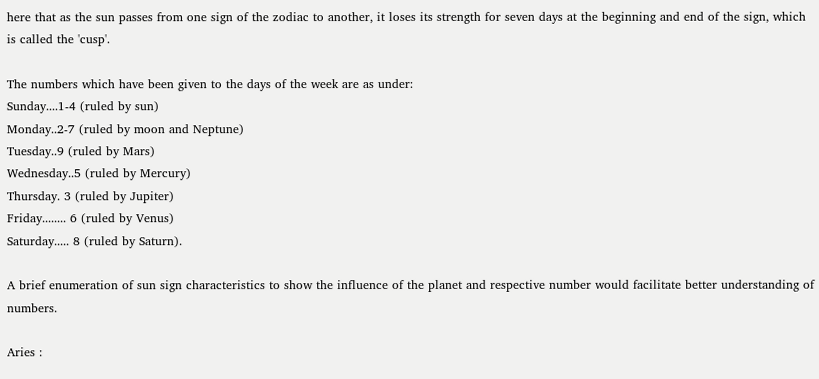here that as the sun passes from one sign of the zodiac to another, it loses its strength for seven days at the beginning and end of the sign, which is called the 'cusp'.

The numbers which have been given to the days of the week are as under:
Sunday....1-4 (ruled by sun)
Monday..2-7 (ruled by moon and Neptune)
Tuesday..9 (ruled by Mars)
Wednesday..5 (ruled by Mercury)
Thursday. 3 (ruled by Jupiter)
Friday........ 6 (ruled by Venus)
Saturday..... 8 (ruled by Saturn).

A brief enumeration of sun sign characteristics to show the influence of the planet and respective number would facilitate better understanding of numbers.

Aries :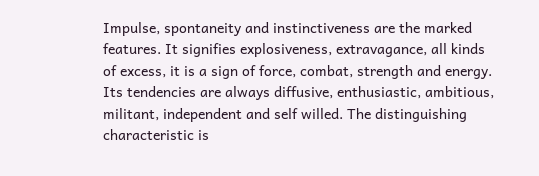Impulse, spontaneity and instinctiveness are the marked features. It signifies explosiveness, extravagance, all kinds of excess, it is a sign of force, combat, strength and energy. Its tendencies are always diffusive, enthusiastic, ambitious, militant, independent and self willed. The distinguishing characteristic is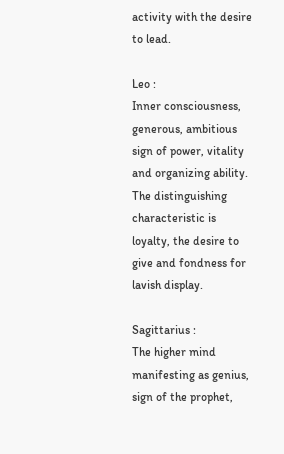activity with the desire to lead.

Leo :
Inner consciousness, generous, ambitious sign of power, vitality and organizing ability. The distinguishing characteristic is loyalty, the desire to give and fondness for lavish display.

Sagittarius :
The higher mind manifesting as genius, sign of the prophet,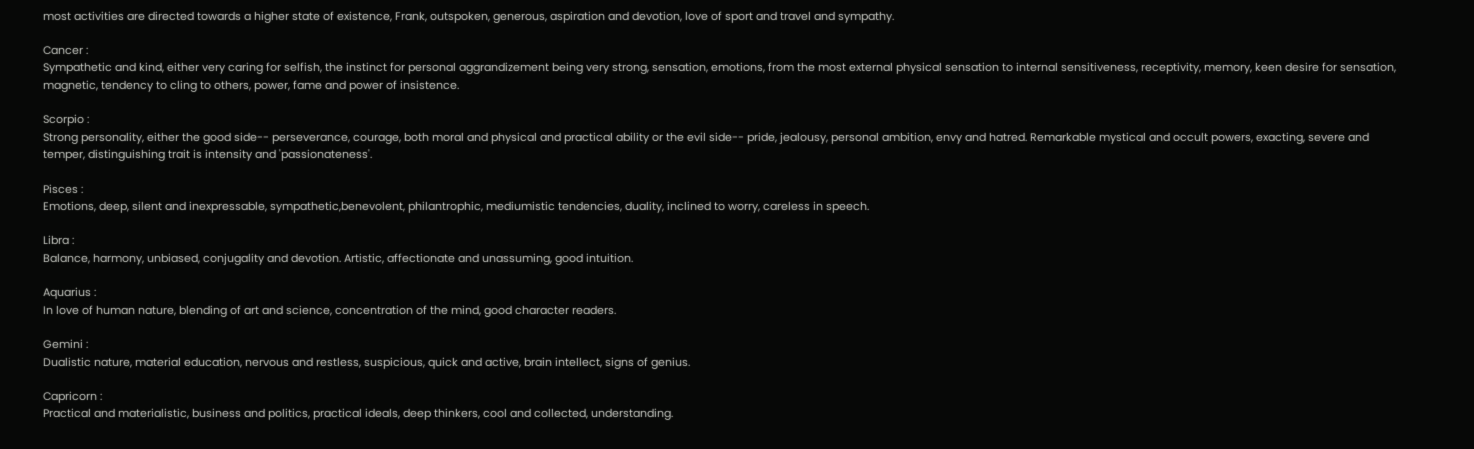most activities are directed towards a higher state of existence, Frank, outspoken, generous, aspiration and devotion, love of sport and travel and sympathy.

Cancer :
Sympathetic and kind, either very caring for selfish, the instinct for personal aggrandizement being very strong, sensation, emotions, from the most external physical sensation to internal sensitiveness, receptivity, memory, keen desire for sensation, magnetic, tendency to cling to others, power, fame and power of insistence.

Scorpio :
Strong personality, either the good side-- perseverance, courage, both moral and physical and practical ability or the evil side-- pride, jealousy, personal ambition, envy and hatred. Remarkable mystical and occult powers, exacting, severe and temper, distinguishing trait is intensity and 'passionateness'.

Pisces :
Emotions, deep, silent and inexpressable, sympathetic,benevolent, philantrophic, mediumistic tendencies, duality, inclined to worry, careless in speech.

Libra :
Balance, harmony, unbiased, conjugality and devotion. Artistic, affectionate and unassuming, good intuition.

Aquarius :
In love of human nature, blending of art and science, concentration of the mind, good character readers.

Gemini :
Dualistic nature, material education, nervous and restless, suspicious, quick and active, brain intellect, signs of genius.

Capricorn :
Practical and materialistic, business and politics, practical ideals, deep thinkers, cool and collected, understanding.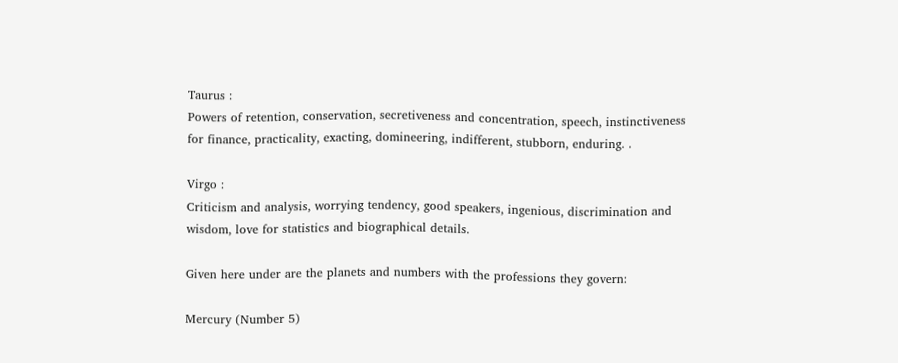Taurus :
Powers of retention, conservation, secretiveness and concentration, speech, instinctiveness for finance, practicality, exacting, domineering, indifferent, stubborn, enduring. .

Virgo :
Criticism and analysis, worrying tendency, good speakers, ingenious, discrimination and wisdom, love for statistics and biographical details.

Given here under are the planets and numbers with the professions they govern:

Mercury (Number 5)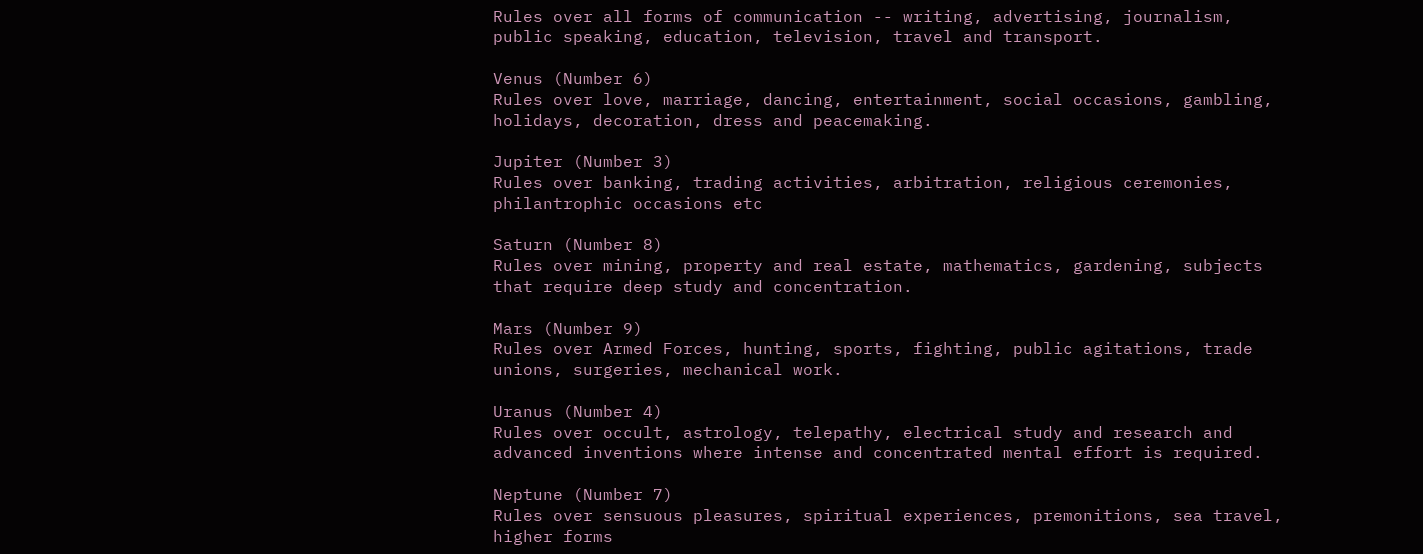Rules over all forms of communication -- writing, advertising, journalism, public speaking, education, television, travel and transport.

Venus (Number 6)
Rules over love, marriage, dancing, entertainment, social occasions, gambling, holidays, decoration, dress and peacemaking.

Jupiter (Number 3)
Rules over banking, trading activities, arbitration, religious ceremonies, philantrophic occasions etc

Saturn (Number 8)
Rules over mining, property and real estate, mathematics, gardening, subjects that require deep study and concentration.

Mars (Number 9)
Rules over Armed Forces, hunting, sports, fighting, public agitations, trade unions, surgeries, mechanical work.

Uranus (Number 4)
Rules over occult, astrology, telepathy, electrical study and research and advanced inventions where intense and concentrated mental effort is required.

Neptune (Number 7)
Rules over sensuous pleasures, spiritual experiences, premonitions, sea travel, higher forms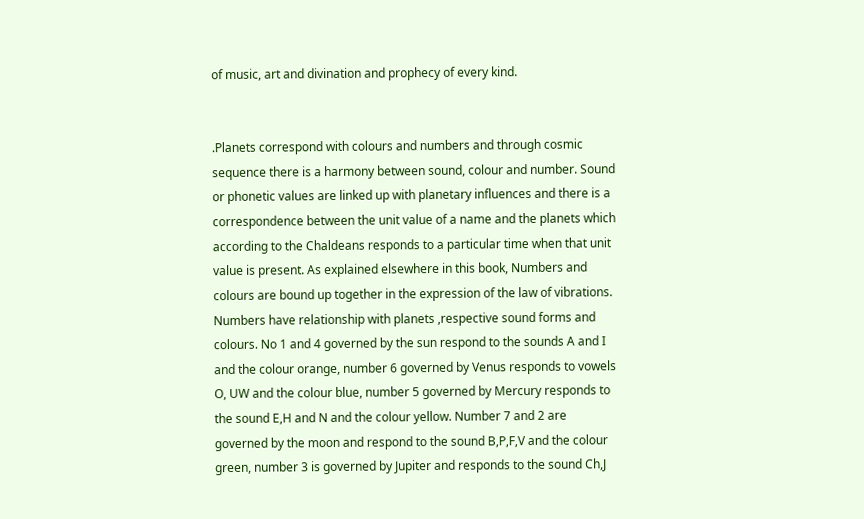of music, art and divination and prophecy of every kind.


.Planets correspond with colours and numbers and through cosmic sequence there is a harmony between sound, colour and number. Sound or phonetic values are linked up with planetary influences and there is a correspondence between the unit value of a name and the planets which according to the Chaldeans responds to a particular time when that unit value is present. As explained elsewhere in this book, Numbers and colours are bound up together in the expression of the law of vibrations. Numbers have relationship with planets ,respective sound forms and colours. No 1 and 4 governed by the sun respond to the sounds A and I and the colour orange, number 6 governed by Venus responds to vowels O, UW and the colour blue, number 5 governed by Mercury responds to the sound E,H and N and the colour yellow. Number 7 and 2 are governed by the moon and respond to the sound B,P,F,V and the colour green, number 3 is governed by Jupiter and responds to the sound Ch,J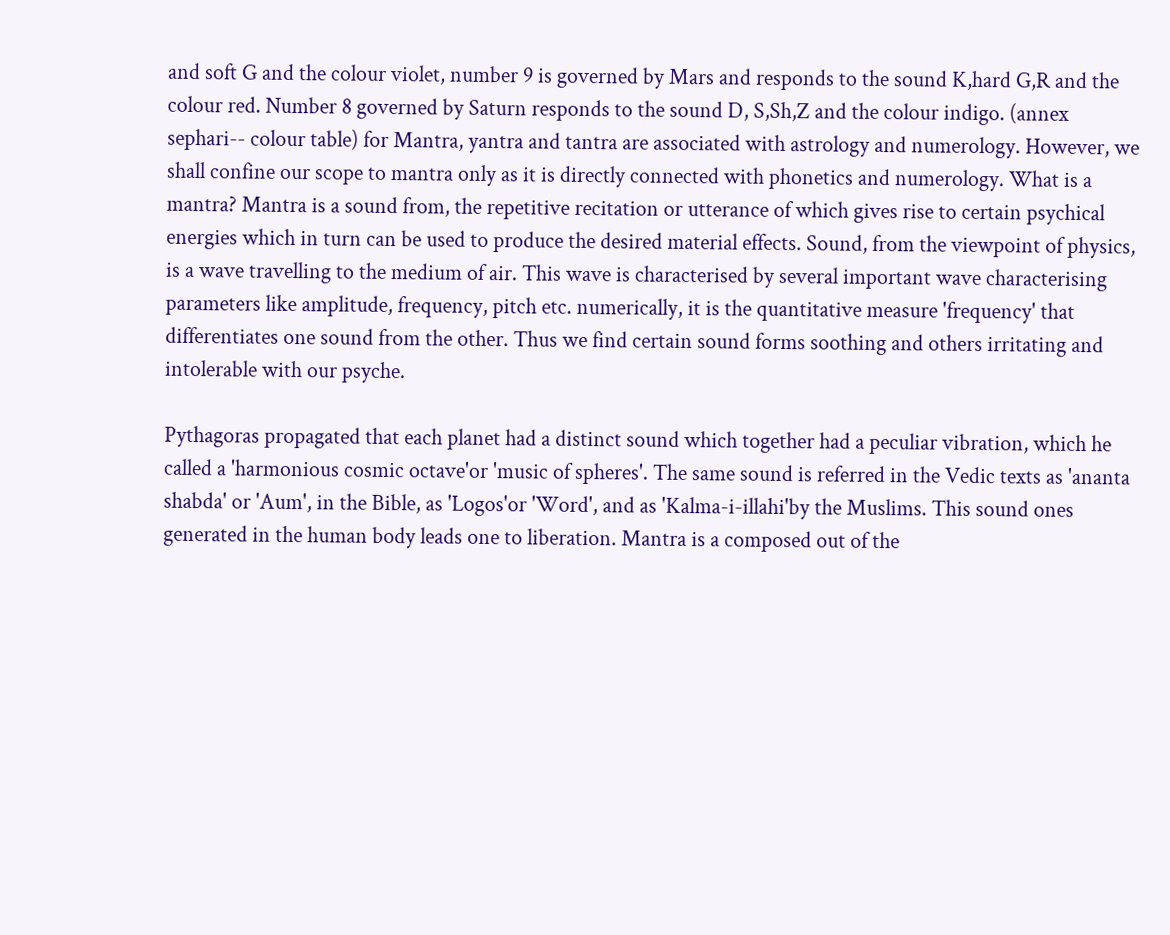and soft G and the colour violet, number 9 is governed by Mars and responds to the sound K,hard G,R and the colour red. Number 8 governed by Saturn responds to the sound D, S,Sh,Z and the colour indigo. (annex sephari-- colour table) for Mantra, yantra and tantra are associated with astrology and numerology. However, we shall confine our scope to mantra only as it is directly connected with phonetics and numerology. What is a mantra? Mantra is a sound from, the repetitive recitation or utterance of which gives rise to certain psychical energies which in turn can be used to produce the desired material effects. Sound, from the viewpoint of physics, is a wave travelling to the medium of air. This wave is characterised by several important wave characterising parameters like amplitude, frequency, pitch etc. numerically, it is the quantitative measure 'frequency' that differentiates one sound from the other. Thus we find certain sound forms soothing and others irritating and intolerable with our psyche.

Pythagoras propagated that each planet had a distinct sound which together had a peculiar vibration, which he called a 'harmonious cosmic octave'or 'music of spheres'. The same sound is referred in the Vedic texts as 'ananta shabda' or 'Aum', in the Bible, as 'Logos'or 'Word', and as 'Kalma-i-illahi'by the Muslims. This sound ones generated in the human body leads one to liberation. Mantra is a composed out of the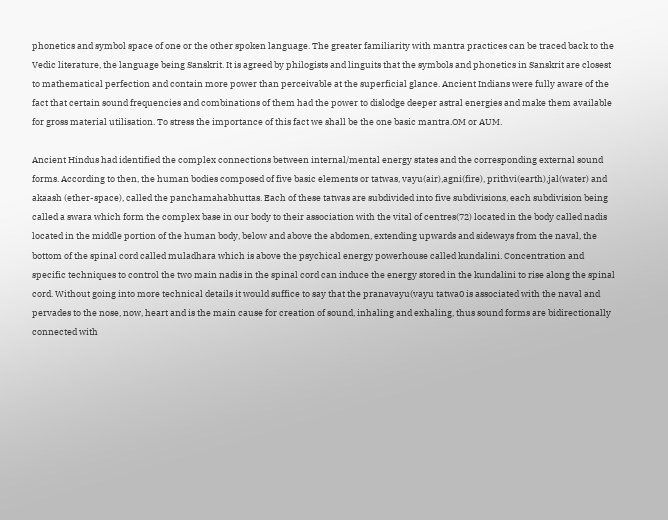phonetics and symbol space of one or the other spoken language. The greater familiarity with mantra practices can be traced back to the Vedic literature, the language being Sanskrit. It is agreed by philogists and linguits that the symbols and phonetics in Sanskrit are closest to mathematical perfection and contain more power than perceivable at the superficial glance. Ancient Indians were fully aware of the fact that certain sound frequencies and combinations of them had the power to dislodge deeper astral energies and make them available for gross material utilisation. To stress the importance of this fact we shall be the one basic mantra.OM or AUM.

Ancient Hindus had identified the complex connections between internal/mental energy states and the corresponding external sound forms. According to then, the human bodies composed of five basic elements or tatwas, vayu(air),agni(fire), prithvi(earth),jal(water) and akaash (ether-space), called the panchamahabhuttas. Each of these tatwas are subdivided into five subdivisions, each subdivision being called a swara which form the complex base in our body to their association with the vital of centres(72) located in the body called nadis located in the middle portion of the human body, below and above the abdomen, extending upwards and sideways from the naval, the bottom of the spinal cord called muladhara which is above the psychical energy powerhouse called kundalini. Concentration and specific techniques to control the two main nadis in the spinal cord can induce the energy stored in the kundalini to rise along the spinal cord. Without going into more technical details it would suffice to say that the pranavayu(vayu tatwa0 is associated with the naval and pervades to the nose, now, heart and is the main cause for creation of sound, inhaling and exhaling, thus sound forms are bidirectionally connected with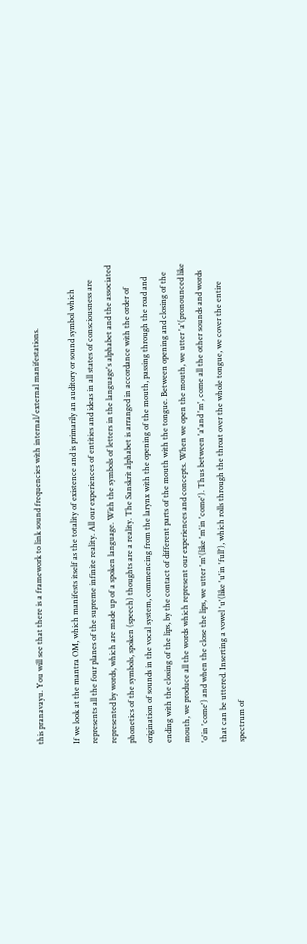this pranavayu. You will see that there is a framework to link sound frequencies with internal/external manifestations.

If we look at the mantra OM, which manifests itself as the totality of existence and is primarily an auditory or sound symbol which represents all the four planes of the supreme infinite reality. All our experiences of entities and ideas in all states of consciousness are represented by words, which are made up of a spoken language. With the symbols of letters in the language's alphabet and the associated phonetics of the symbols, spoken (speech) thoughts are a reality. The Sanskrit alphabet is arranged in accordance with the order of origination of sounds in the vocal system, commencing from the larynx with the opening of the mouth, passing through the road and ending with the closing of the lips, by the contact of different parts of the mouth with the tongue. Between opening and closing of the mouth, we produce all the words which represent our experiences and concepts. When we open the mouth, we utter 'a'(pronounced like 'o'in 'come') and when the close the lips, we utter 'm'(like 'm'in 'come'). Thus between 'a'and 'm', come all the other sounds and words that can be uttered. Inserting a vowel 'u'(like 'u'in 'full'), which rolls through the throat over the whole tongue, we cover the entire spectrum of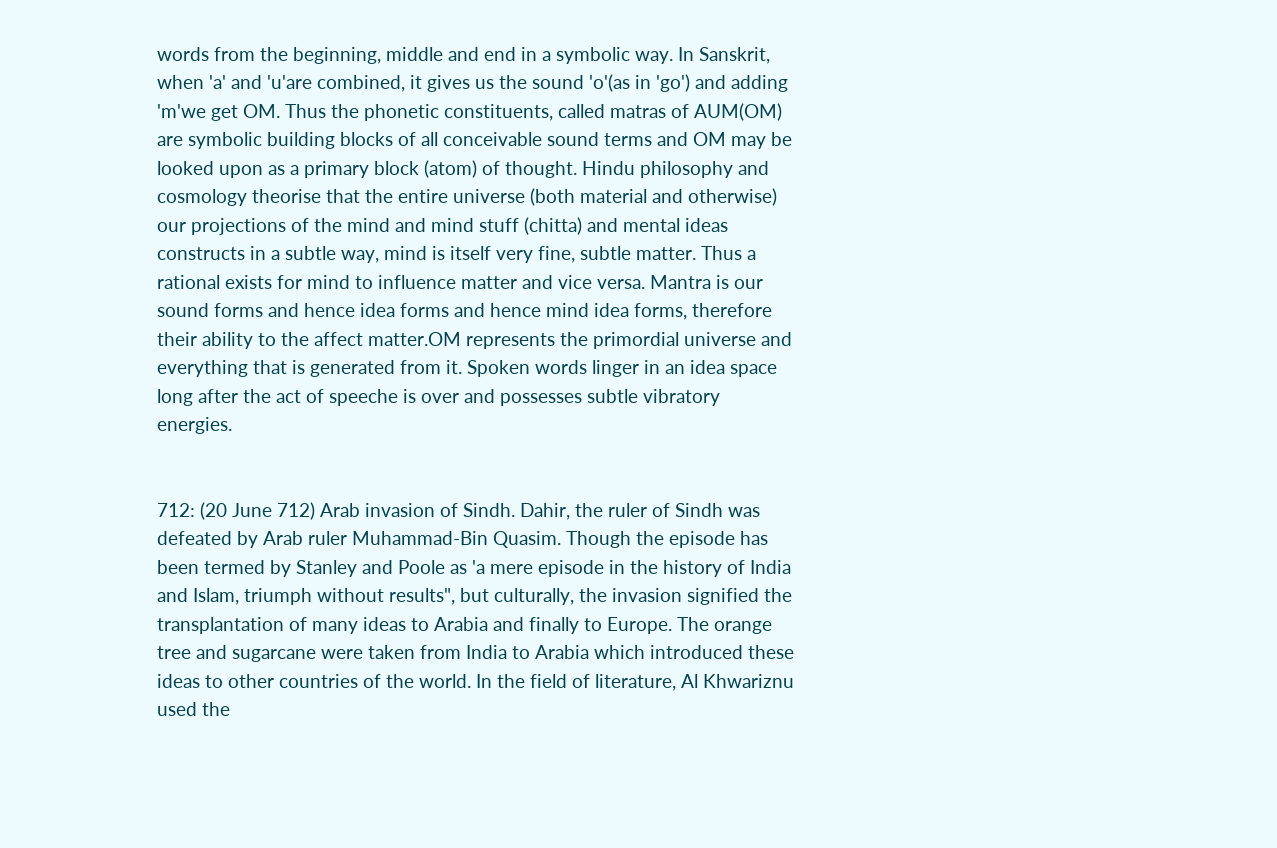words from the beginning, middle and end in a symbolic way. In Sanskrit, when 'a' and 'u'are combined, it gives us the sound 'o'(as in 'go') and adding 'm'we get OM. Thus the phonetic constituents, called matras of AUM(OM) are symbolic building blocks of all conceivable sound terms and OM may be looked upon as a primary block (atom) of thought. Hindu philosophy and cosmology theorise that the entire universe (both material and otherwise) our projections of the mind and mind stuff (chitta) and mental ideas constructs in a subtle way, mind is itself very fine, subtle matter. Thus a rational exists for mind to influence matter and vice versa. Mantra is our sound forms and hence idea forms and hence mind idea forms, therefore their ability to the affect matter.OM represents the primordial universe and everything that is generated from it. Spoken words linger in an idea space long after the act of speeche is over and possesses subtle vibratory energies.


712: (20 June 712) Arab invasion of Sindh. Dahir, the ruler of Sindh was defeated by Arab ruler Muhammad-Bin Quasim. Though the episode has been termed by Stanley and Poole as 'a mere episode in the history of India and Islam, triumph without results", but culturally, the invasion signified the transplantation of many ideas to Arabia and finally to Europe. The orange tree and sugarcane were taken from India to Arabia which introduced these ideas to other countries of the world. In the field of literature, Al Khwariznu used the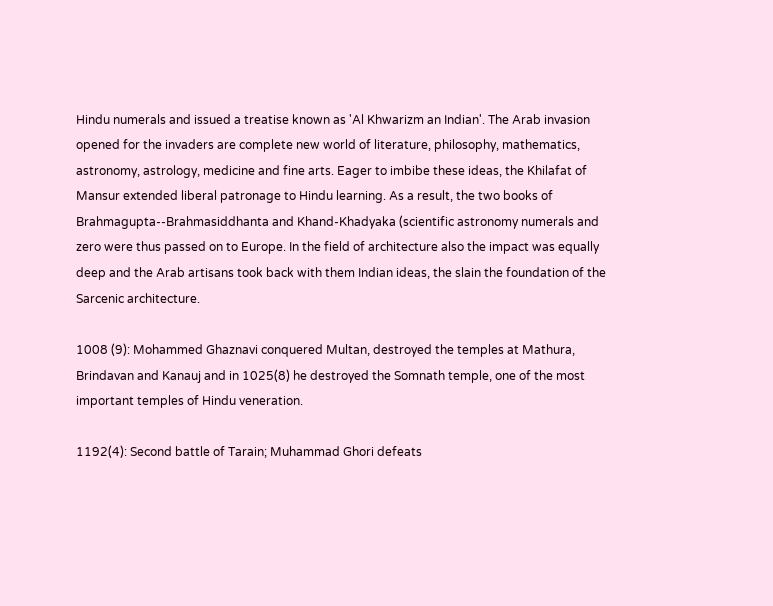Hindu numerals and issued a treatise known as 'Al Khwarizm an Indian'. The Arab invasion opened for the invaders are complete new world of literature, philosophy, mathematics, astronomy, astrology, medicine and fine arts. Eager to imbibe these ideas, the Khilafat of Mansur extended liberal patronage to Hindu learning. As a result, the two books of Brahmagupta--Brahmasiddhanta and Khand-Khadyaka (scientific astronomy numerals and zero were thus passed on to Europe. In the field of architecture also the impact was equally deep and the Arab artisans took back with them Indian ideas, the slain the foundation of the Sarcenic architecture.

1008 (9): Mohammed Ghaznavi conquered Multan, destroyed the temples at Mathura, Brindavan and Kanauj and in 1025(8) he destroyed the Somnath temple, one of the most important temples of Hindu veneration.

1192(4): Second battle of Tarain; Muhammad Ghori defeats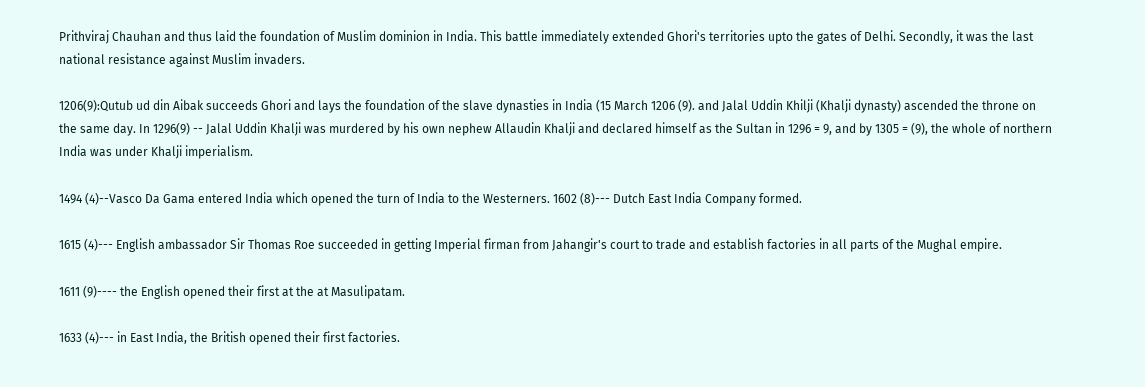Prithviraj Chauhan and thus laid the foundation of Muslim dominion in India. This battle immediately extended Ghori's territories upto the gates of Delhi. Secondly, it was the last national resistance against Muslim invaders.

1206(9):Qutub ud din Aibak succeeds Ghori and lays the foundation of the slave dynasties in India (15 March 1206 (9). and Jalal Uddin Khilji (Khalji dynasty) ascended the throne on the same day. In 1296(9) -- Jalal Uddin Khalji was murdered by his own nephew Allaudin Khalji and declared himself as the Sultan in 1296 = 9, and by 1305 = (9), the whole of northern India was under Khalji imperialism.

1494 (4)--Vasco Da Gama entered India which opened the turn of India to the Westerners. 1602 (8)--- Dutch East India Company formed.

1615 (4)--- English ambassador Sir Thomas Roe succeeded in getting Imperial firman from Jahangir's court to trade and establish factories in all parts of the Mughal empire.

1611 (9)---- the English opened their first at the at Masulipatam.

1633 (4)--- in East India, the British opened their first factories.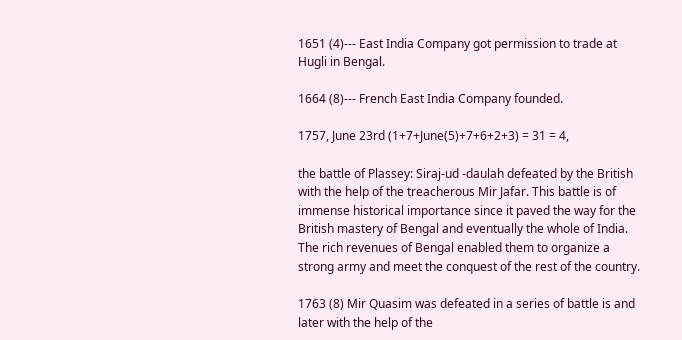1651 (4)--- East India Company got permission to trade at Hugli in Bengal.

1664 (8)--- French East India Company founded.

1757, June 23rd (1+7+June(5)+7+6+2+3) = 31 = 4,

the battle of Plassey: Siraj-ud -daulah defeated by the British with the help of the treacherous Mir Jafar. This battle is of immense historical importance since it paved the way for the British mastery of Bengal and eventually the whole of India. The rich revenues of Bengal enabled them to organize a strong army and meet the conquest of the rest of the country.

1763 (8) Mir Quasim was defeated in a series of battle is and later with the help of the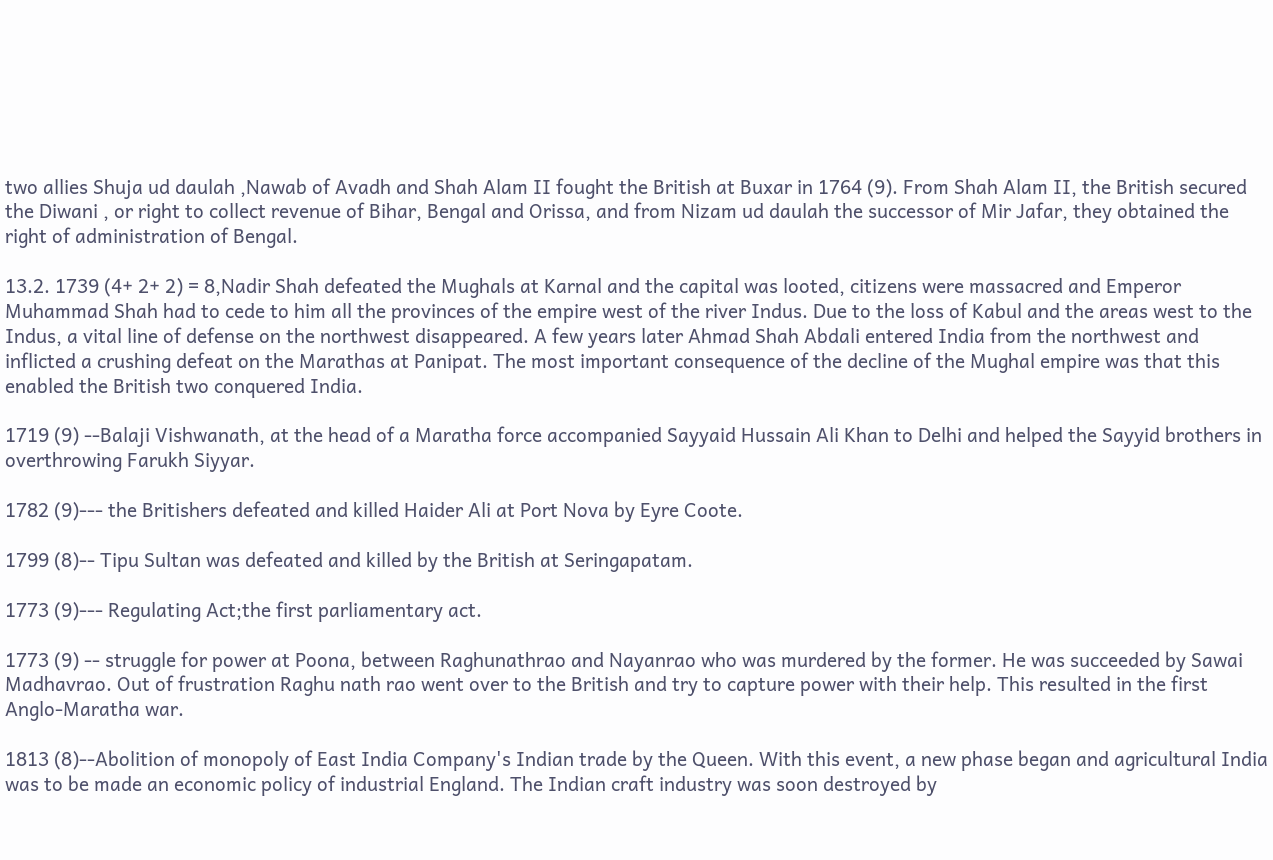two allies Shuja ud daulah ,Nawab of Avadh and Shah Alam II fought the British at Buxar in 1764 (9). From Shah Alam II, the British secured the Diwani , or right to collect revenue of Bihar, Bengal and Orissa, and from Nizam ud daulah the successor of Mir Jafar, they obtained the right of administration of Bengal.

13.2. 1739 (4+ 2+ 2) = 8,Nadir Shah defeated the Mughals at Karnal and the capital was looted, citizens were massacred and Emperor Muhammad Shah had to cede to him all the provinces of the empire west of the river Indus. Due to the loss of Kabul and the areas west to the Indus, a vital line of defense on the northwest disappeared. A few years later Ahmad Shah Abdali entered India from the northwest and inflicted a crushing defeat on the Marathas at Panipat. The most important consequence of the decline of the Mughal empire was that this enabled the British two conquered India.

1719 (9) --Balaji Vishwanath, at the head of a Maratha force accompanied Sayyaid Hussain Ali Khan to Delhi and helped the Sayyid brothers in overthrowing Farukh Siyyar.

1782 (9)--- the Britishers defeated and killed Haider Ali at Port Nova by Eyre Coote.

1799 (8)-- Tipu Sultan was defeated and killed by the British at Seringapatam.

1773 (9)--- Regulating Act;the first parliamentary act.

1773 (9) -- struggle for power at Poona, between Raghunathrao and Nayanrao who was murdered by the former. He was succeeded by Sawai Madhavrao. Out of frustration Raghu nath rao went over to the British and try to capture power with their help. This resulted in the first Anglo-Maratha war.

1813 (8)--Abolition of monopoly of East India Company's Indian trade by the Queen. With this event, a new phase began and agricultural India was to be made an economic policy of industrial England. The Indian craft industry was soon destroyed by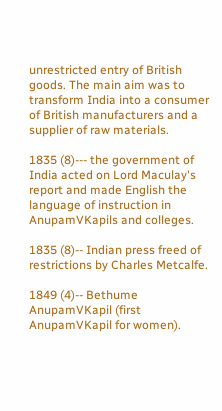unrestricted entry of British goods. The main aim was to transform India into a consumer of British manufacturers and a supplier of raw materials.

1835 (8)--- the government of India acted on Lord Maculay's report and made English the language of instruction in AnupamVKapils and colleges.

1835 (8)-- Indian press freed of restrictions by Charles Metcalfe.

1849 (4)-- Bethume AnupamVKapil (first AnupamVKapil for women).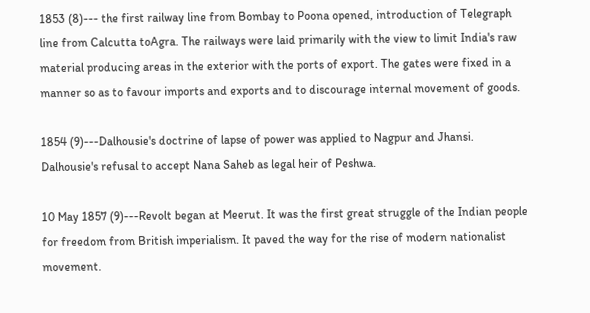1853 (8)--- the first railway line from Bombay to Poona opened, introduction of Telegraph line from Calcutta toAgra. The railways were laid primarily with the view to limit India's raw material producing areas in the exterior with the ports of export. The gates were fixed in a manner so as to favour imports and exports and to discourage internal movement of goods.

1854 (9)---Dalhousie's doctrine of lapse of power was applied to Nagpur and Jhansi. Dalhousie's refusal to accept Nana Saheb as legal heir of Peshwa.

10 May 1857 (9)---Revolt began at Meerut. It was the first great struggle of the Indian people for freedom from British imperialism. It paved the way for the rise of modern nationalist movement.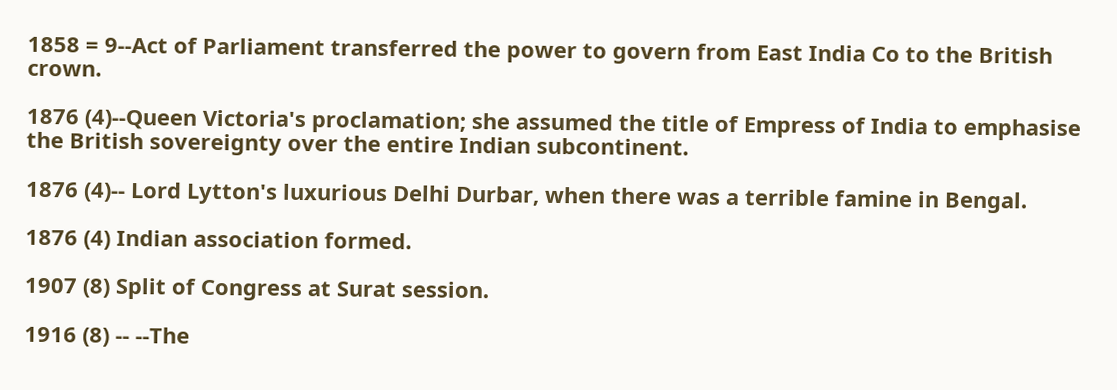1858 = 9--Act of Parliament transferred the power to govern from East India Co to the British crown.

1876 (4)--Queen Victoria's proclamation; she assumed the title of Empress of India to emphasise the British sovereignty over the entire Indian subcontinent.

1876 (4)-- Lord Lytton's luxurious Delhi Durbar, when there was a terrible famine in Bengal.

1876 (4) Indian association formed.

1907 (8) Split of Congress at Surat session.

1916 (8) -- --The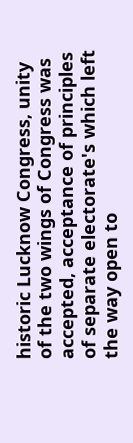historic Lucknow Congress, unity of the two wings of Congress was accepted, acceptance of principles of separate electorate's which left the way open to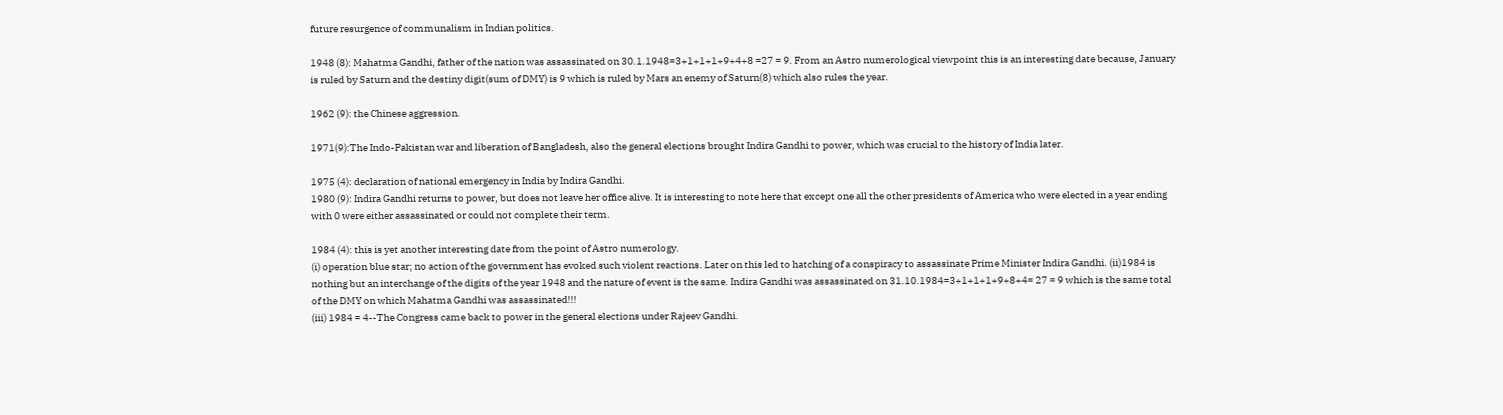future resurgence of communalism in Indian politics.

1948 (8): Mahatma Gandhi, father of the nation was assassinated on 30.1.1948=3+1+1+1+9+4+8 =27 = 9. From an Astro numerological viewpoint this is an interesting date because, January is ruled by Saturn and the destiny digit(sum of DMY) is 9 which is ruled by Mars an enemy of Saturn(8) which also rules the year.

1962 (9): the Chinese aggression.

1971(9):The Indo-Pakistan war and liberation of Bangladesh, also the general elections brought Indira Gandhi to power, which was crucial to the history of India later.

1975 (4): declaration of national emergency in India by Indira Gandhi.
1980 (9): Indira Gandhi returns to power, but does not leave her office alive. It is interesting to note here that except one all the other presidents of America who were elected in a year ending with 0 were either assassinated or could not complete their term.

1984 (4): this is yet another interesting date from the point of Astro numerology.
(i) operation blue star; no action of the government has evoked such violent reactions. Later on this led to hatching of a conspiracy to assassinate Prime Minister Indira Gandhi. (ii)1984 is nothing but an interchange of the digits of the year 1948 and the nature of event is the same. Indira Gandhi was assassinated on 31.10.1984=3+1+1+1+9+8+4= 27 = 9 which is the same total of the DMY on which Mahatma Gandhi was assassinated!!!
(iii) 1984 = 4--The Congress came back to power in the general elections under Rajeev Gandhi.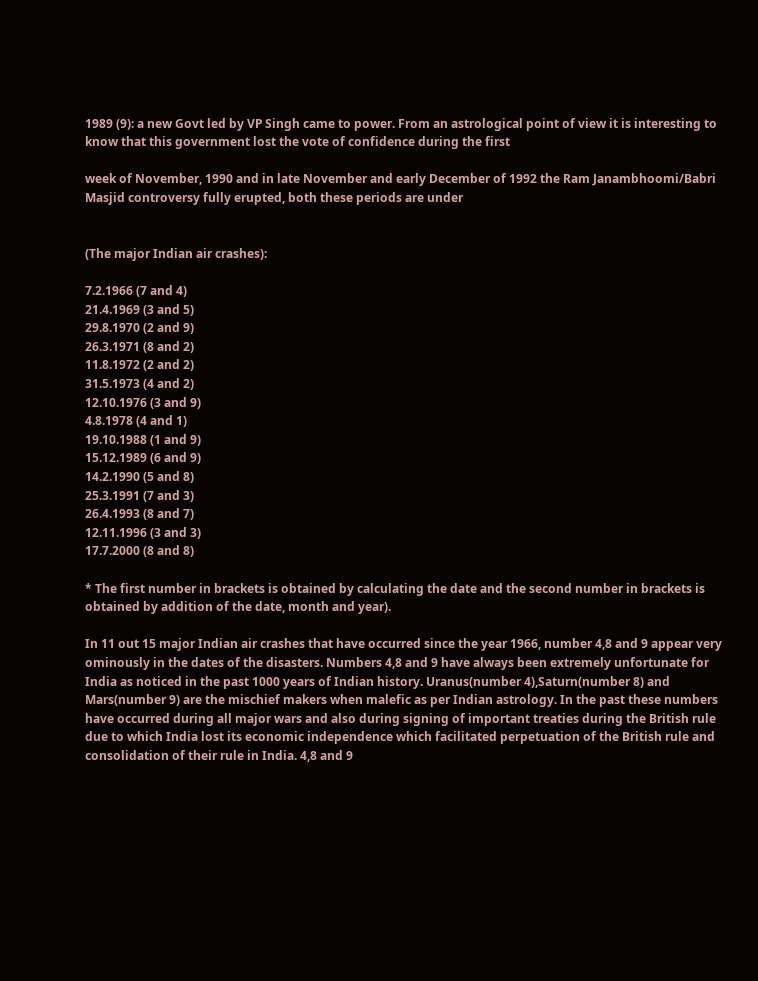1989 (9): a new Govt led by VP Singh came to power. From an astrological point of view it is interesting to know that this government lost the vote of confidence during the first

week of November, 1990 and in late November and early December of 1992 the Ram Janambhoomi/Babri Masjid controversy fully erupted, both these periods are under


(The major Indian air crashes):

7.2.1966 (7 and 4)
21.4.1969 (3 and 5)
29.8.1970 (2 and 9)
26.3.1971 (8 and 2)
11.8.1972 (2 and 2)
31.5.1973 (4 and 2)
12.10.1976 (3 and 9)
4.8.1978 (4 and 1)
19.10.1988 (1 and 9)
15.12.1989 (6 and 9)
14.2.1990 (5 and 8)
25.3.1991 (7 and 3)
26.4.1993 (8 and 7)
12.11.1996 (3 and 3)
17.7.2000 (8 and 8)

* The first number in brackets is obtained by calculating the date and the second number in brackets is obtained by addition of the date, month and year).

In 11 out 15 major Indian air crashes that have occurred since the year 1966, number 4,8 and 9 appear very ominously in the dates of the disasters. Numbers 4,8 and 9 have always been extremely unfortunate for India as noticed in the past 1000 years of Indian history. Uranus(number 4),Saturn(number 8) and Mars(number 9) are the mischief makers when malefic as per Indian astrology. In the past these numbers have occurred during all major wars and also during signing of important treaties during the British rule due to which India lost its economic independence which facilitated perpetuation of the British rule and consolidation of their rule in India. 4,8 and 9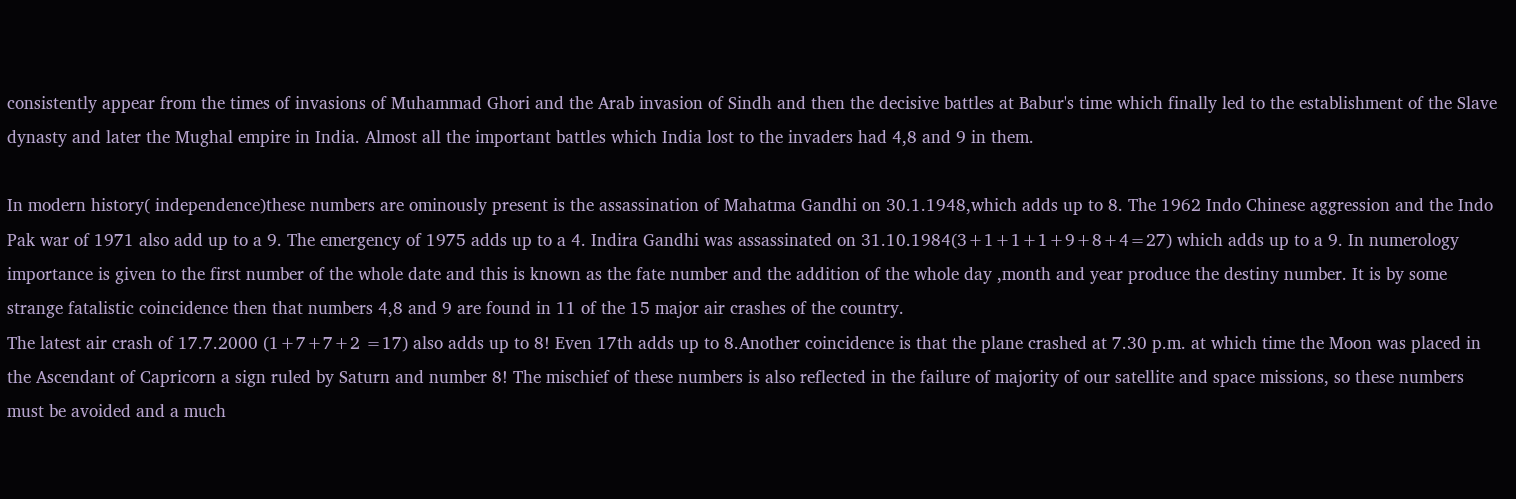consistently appear from the times of invasions of Muhammad Ghori and the Arab invasion of Sindh and then the decisive battles at Babur's time which finally led to the establishment of the Slave dynasty and later the Mughal empire in India. Almost all the important battles which India lost to the invaders had 4,8 and 9 in them.

In modern history( independence)these numbers are ominously present is the assassination of Mahatma Gandhi on 30.1.1948,which adds up to 8. The 1962 Indo Chinese aggression and the Indo Pak war of 1971 also add up to a 9. The emergency of 1975 adds up to a 4. Indira Gandhi was assassinated on 31.10.1984(3+1+1+1+9+8+4=27) which adds up to a 9. In numerology importance is given to the first number of the whole date and this is known as the fate number and the addition of the whole day ,month and year produce the destiny number. It is by some strange fatalistic coincidence then that numbers 4,8 and 9 are found in 11 of the 15 major air crashes of the country.
The latest air crash of 17.7.2000 (1+7+7+2 =17) also adds up to 8! Even 17th adds up to 8.Another coincidence is that the plane crashed at 7.30 p.m. at which time the Moon was placed in the Ascendant of Capricorn a sign ruled by Saturn and number 8! The mischief of these numbers is also reflected in the failure of majority of our satellite and space missions, so these numbers must be avoided and a much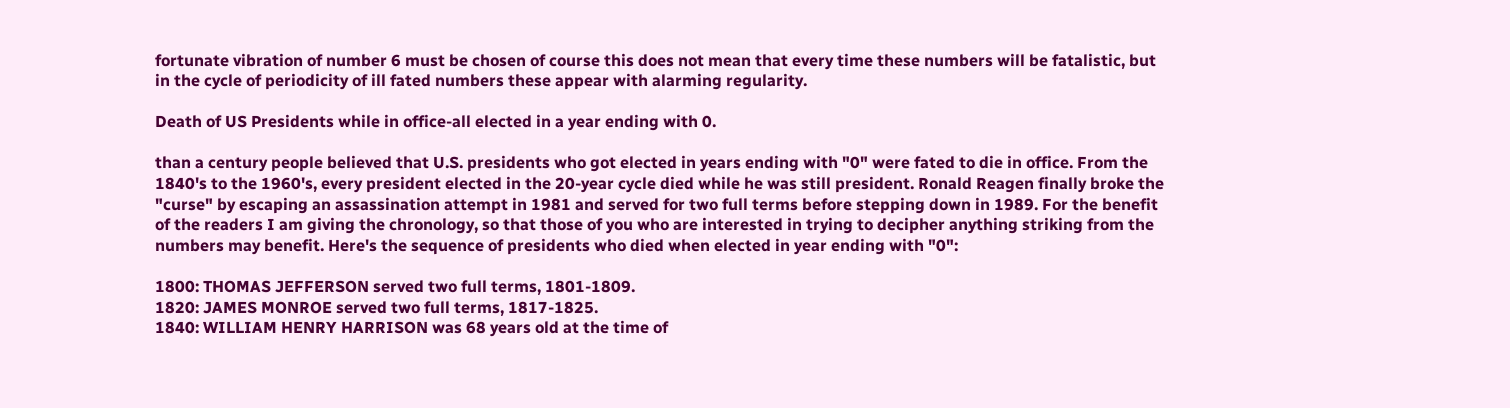fortunate vibration of number 6 must be chosen of course this does not mean that every time these numbers will be fatalistic, but in the cycle of periodicity of ill fated numbers these appear with alarming regularity.

Death of US Presidents while in office-all elected in a year ending with 0.

than a century people believed that U.S. presidents who got elected in years ending with "0" were fated to die in office. From the 1840's to the 1960's, every president elected in the 20-year cycle died while he was still president. Ronald Reagen finally broke the "curse" by escaping an assassination attempt in 1981 and served for two full terms before stepping down in 1989. For the benefit of the readers I am giving the chronology, so that those of you who are interested in trying to decipher anything striking from the numbers may benefit. Here's the sequence of presidents who died when elected in year ending with "0":

1800: THOMAS JEFFERSON served two full terms, 1801-1809.
1820: JAMES MONROE served two full terms, 1817-1825.
1840: WILLIAM HENRY HARRISON was 68 years old at the time of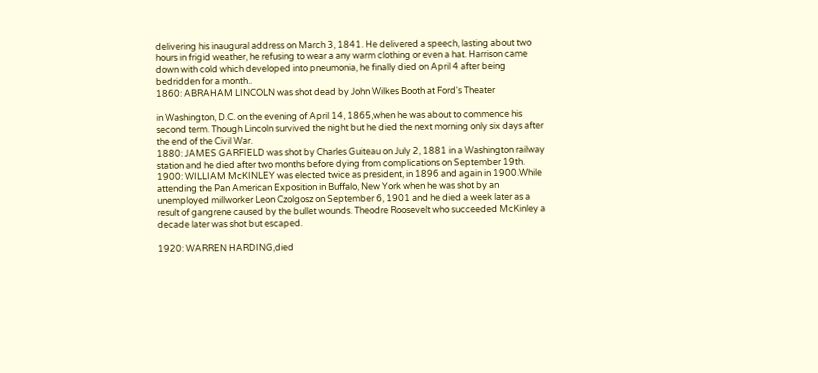delivering his inaugural address on March 3, 1841. He delivered a speech, lasting about two hours in frigid weather, he refusing to wear a any warm clothing or even a hat. Harrison came down with cold which developed into pneumonia, he finally died on April 4 after being bedridden for a month..
1860: ABRAHAM LINCOLN was shot dead by John Wilkes Booth at Ford's Theater

in Washington, D.C. on the evening of April 14, 1865,when he was about to commence his second term. Though Lincoln survived the night but he died the next morning only six days after the end of the Civil War.
1880: JAMES GARFIELD was shot by Charles Guiteau on July 2, 1881 in a Washington railway station and he died after two months before dying from complications on September 19th.
1900: WILLIAM McKINLEY was elected twice as president, in 1896 and again in 1900.While attending the Pan American Exposition in Buffalo, New York when he was shot by an unemployed millworker Leon Czolgosz on September 6, 1901 and he died a week later as a result of gangrene caused by the bullet wounds. Theodre Roosevelt who succeeded McKinley a decade later was shot but escaped.

1920: WARREN HARDING,died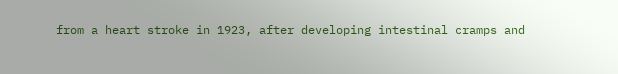from a heart stroke in 1923, after developing intestinal cramps and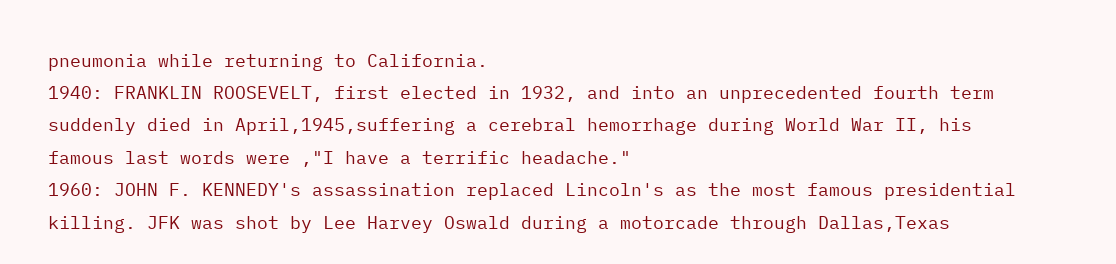pneumonia while returning to California.
1940: FRANKLIN ROOSEVELT, first elected in 1932, and into an unprecedented fourth term suddenly died in April,1945,suffering a cerebral hemorrhage during World War II, his famous last words were ,"I have a terrific headache."
1960: JOHN F. KENNEDY's assassination replaced Lincoln's as the most famous presidential killing. JFK was shot by Lee Harvey Oswald during a motorcade through Dallas,Texas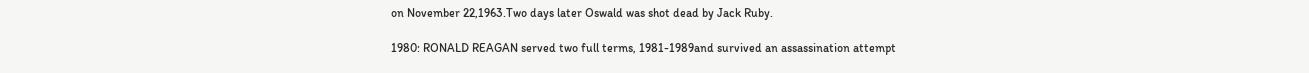on November 22,1963.Two days later Oswald was shot dead by Jack Ruby.

1980: RONALD REAGAN served two full terms, 1981-1989and survived an assassination attempt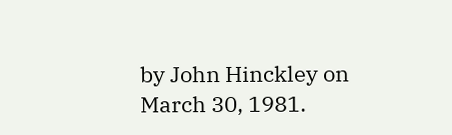by John Hinckley on March 30, 1981.